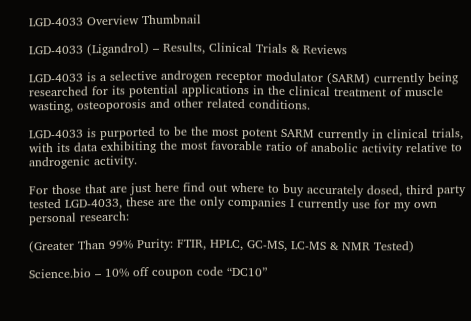LGD-4033 Overview Thumbnail

LGD-4033 (Ligandrol) – Results, Clinical Trials & Reviews

LGD-4033 is a selective androgen receptor modulator (SARM) currently being researched for its potential applications in the clinical treatment of muscle wasting, osteoporosis and other related conditions.

LGD-4033 is purported to be the most potent SARM currently in clinical trials, with its data exhibiting the most favorable ratio of anabolic activity relative to androgenic activity.

For those that are just here find out where to buy accurately dosed, third party tested LGD-4033, these are the only companies I currently use for my own personal research:

(Greater Than 99% Purity: FTIR, HPLC, GC-MS, LC-MS & NMR Tested)

Science.bio – 10% off coupon code “DC10”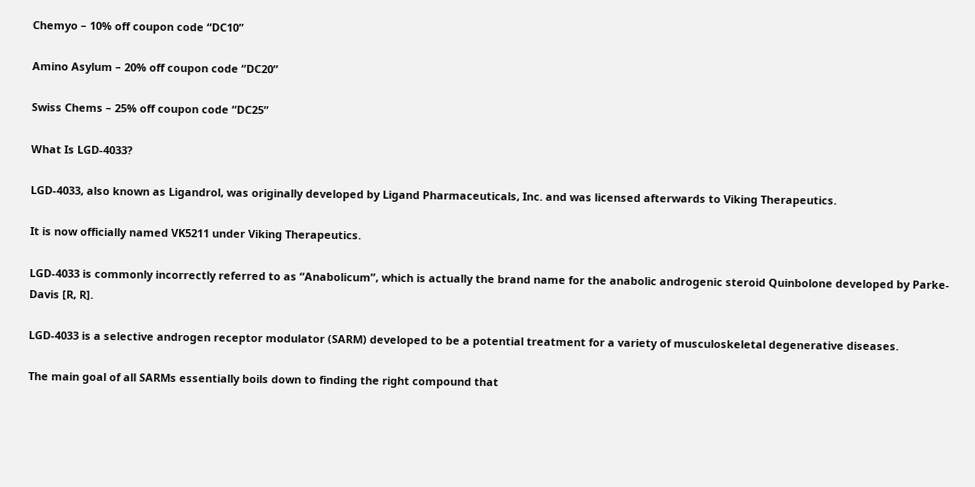Chemyo – 10% off coupon code “DC10”

Amino Asylum – 20% off coupon code “DC20”

Swiss Chems – 25% off coupon code “DC25”

What Is LGD-4033?

LGD-4033, also known as Ligandrol, was originally developed by Ligand Pharmaceuticals, Inc. and was licensed afterwards to Viking Therapeutics.

It is now officially named VK5211 under Viking Therapeutics.

LGD-4033 is commonly incorrectly referred to as “Anabolicum”, which is actually the brand name for the anabolic androgenic steroid Quinbolone developed by Parke-Davis [R, R].

LGD-4033 is a selective androgen receptor modulator (SARM) developed to be a potential treatment for a variety of musculoskeletal degenerative diseases.

The main goal of all SARMs essentially boils down to finding the right compound that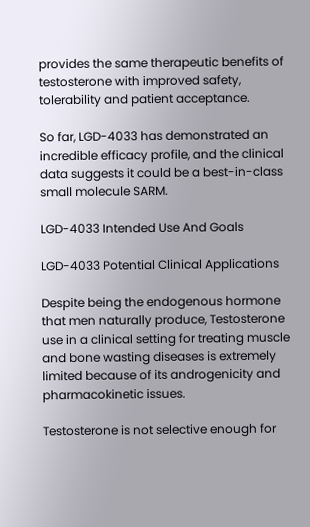provides the same therapeutic benefits of testosterone with improved safety, tolerability and patient acceptance.

So far, LGD-4033 has demonstrated an incredible efficacy profile, and the clinical data suggests it could be a best-in-class small molecule SARM.

LGD-4033 Intended Use And Goals

LGD-4033 Potential Clinical Applications

Despite being the endogenous hormone that men naturally produce, Testosterone use in a clinical setting for treating muscle and bone wasting diseases is extremely limited because of its androgenicity and pharmacokinetic issues.

Testosterone is not selective enough for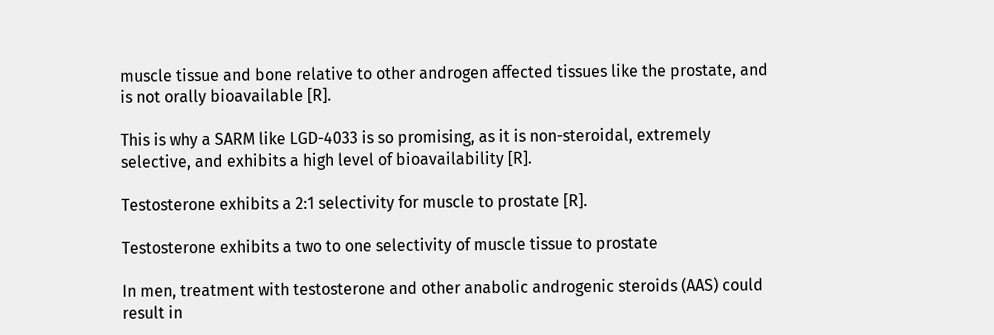muscle tissue and bone relative to other androgen affected tissues like the prostate, and is not orally bioavailable [R].

This is why a SARM like LGD-4033 is so promising, as it is non-steroidal, extremely selective, and exhibits a high level of bioavailability [R].

Testosterone exhibits a 2:1 selectivity for muscle to prostate [R].

Testosterone exhibits a two to one selectivity of muscle tissue to prostate

In men, treatment with testosterone and other anabolic androgenic steroids (AAS) could result in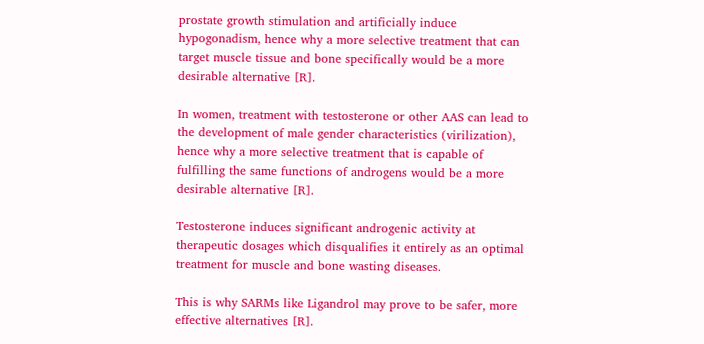prostate growth stimulation and artificially induce hypogonadism, hence why a more selective treatment that can target muscle tissue and bone specifically would be a more desirable alternative [R].

In women, treatment with testosterone or other AAS can lead to the development of male gender characteristics (virilization), hence why a more selective treatment that is capable of fulfilling the same functions of androgens would be a more desirable alternative [R].

Testosterone induces significant androgenic activity at therapeutic dosages which disqualifies it entirely as an optimal treatment for muscle and bone wasting diseases.

This is why SARMs like Ligandrol may prove to be safer, more effective alternatives [R].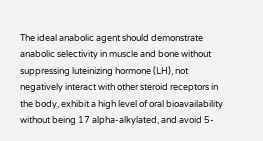The ideal anabolic agent should demonstrate anabolic selectivity in muscle and bone without suppressing luteinizing hormone (LH), not negatively interact with other steroid receptors in the body, exhibit a high level of oral bioavailability without being 17 alpha-alkylated, and avoid 5-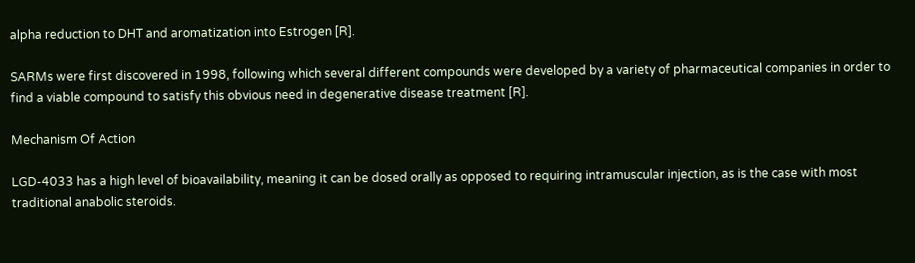alpha reduction to DHT and aromatization into Estrogen [R].

SARMs were first discovered in 1998, following which several different compounds were developed by a variety of pharmaceutical companies in order to find a viable compound to satisfy this obvious need in degenerative disease treatment [R].

Mechanism Of Action

LGD-4033 has a high level of bioavailability, meaning it can be dosed orally as opposed to requiring intramuscular injection, as is the case with most traditional anabolic steroids.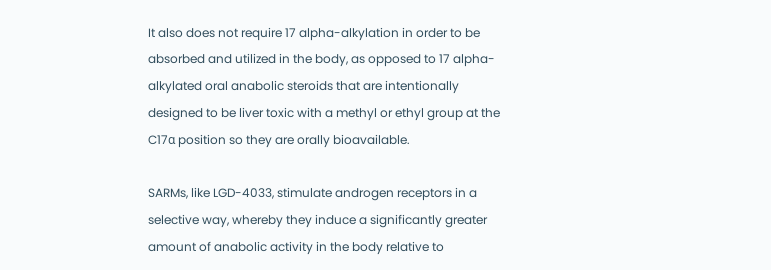It also does not require 17 alpha-alkylation in order to be absorbed and utilized in the body, as opposed to 17 alpha-alkylated oral anabolic steroids that are intentionally designed to be liver toxic with a methyl or ethyl group at the C17α position so they are orally bioavailable.

SARMs, like LGD-4033, stimulate androgen receptors in a selective way, whereby they induce a significantly greater amount of anabolic activity in the body relative to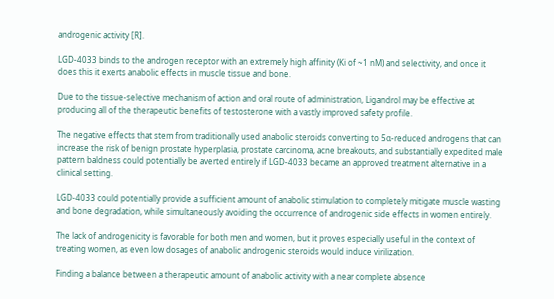androgenic activity [R].

LGD-4033 binds to the androgen receptor with an extremely high affinity (Ki of ~1 nM) and selectivity, and once it does this it exerts anabolic effects in muscle tissue and bone.

Due to the tissue-selective mechanism of action and oral route of administration, Ligandrol may be effective at producing all of the therapeutic benefits of testosterone with a vastly improved safety profile.

The negative effects that stem from traditionally used anabolic steroids converting to 5α-reduced androgens that can increase the risk of benign prostate hyperplasia, prostate carcinoma, acne breakouts, and substantially expedited male pattern baldness could potentially be averted entirely if LGD-4033 became an approved treatment alternative in a clinical setting.

LGD-4033 could potentially provide a sufficient amount of anabolic stimulation to completely mitigate muscle wasting and bone degradation, while simultaneously avoiding the occurrence of androgenic side effects in women entirely.

The lack of androgenicity is favorable for both men and women, but it proves especially useful in the context of treating women, as even low dosages of anabolic androgenic steroids would induce virilization.

Finding a balance between a therapeutic amount of anabolic activity with a near complete absence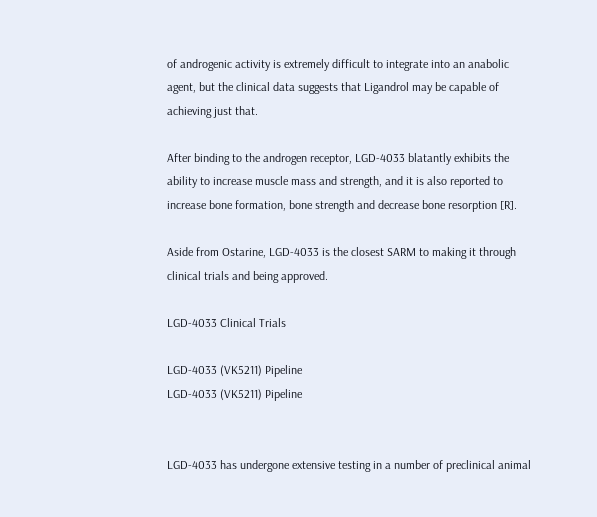of androgenic activity is extremely difficult to integrate into an anabolic agent, but the clinical data suggests that Ligandrol may be capable of achieving just that.

After binding to the androgen receptor, LGD-4033 blatantly exhibits the ability to increase muscle mass and strength, and it is also reported to increase bone formation, bone strength and decrease bone resorption [R].

Aside from Ostarine, LGD-4033 is the closest SARM to making it through clinical trials and being approved.

LGD-4033 Clinical Trials

LGD-4033 (VK5211) Pipeline
LGD-4033 (VK5211) Pipeline


LGD-4033 has undergone extensive testing in a number of preclinical animal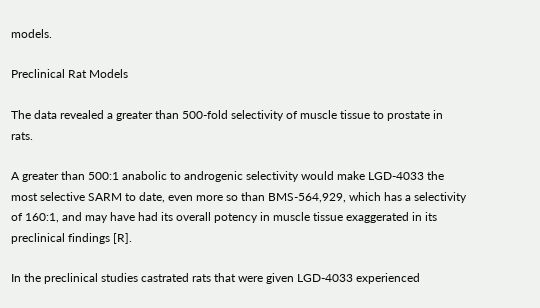models.

Preclinical Rat Models

The data revealed a greater than 500-fold selectivity of muscle tissue to prostate in rats.

A greater than 500:1 anabolic to androgenic selectivity would make LGD-4033 the most selective SARM to date, even more so than BMS-564,929, which has a selectivity of 160:1, and may have had its overall potency in muscle tissue exaggerated in its preclinical findings [R].

In the preclinical studies castrated rats that were given LGD-4033 experienced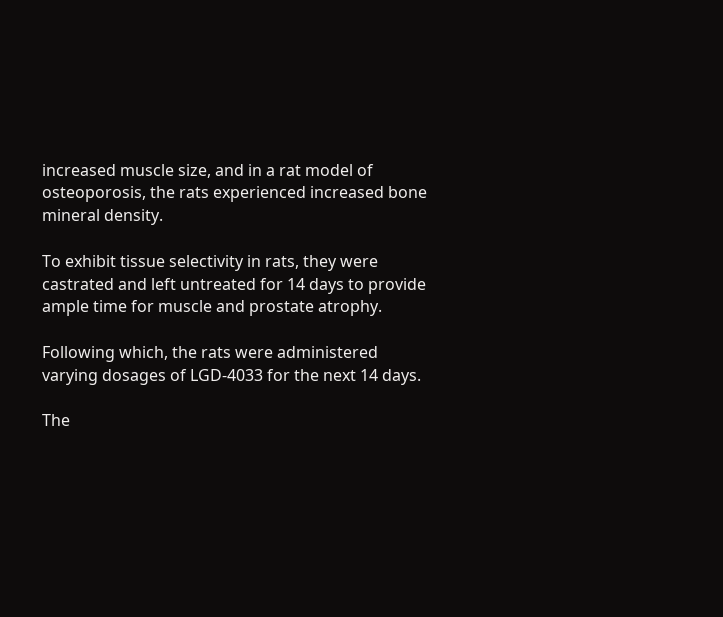increased muscle size, and in a rat model of osteoporosis, the rats experienced increased bone mineral density.

To exhibit tissue selectivity in rats, they were castrated and left untreated for 14 days to provide ample time for muscle and prostate atrophy.

Following which, the rats were administered varying dosages of LGD-4033 for the next 14 days.

The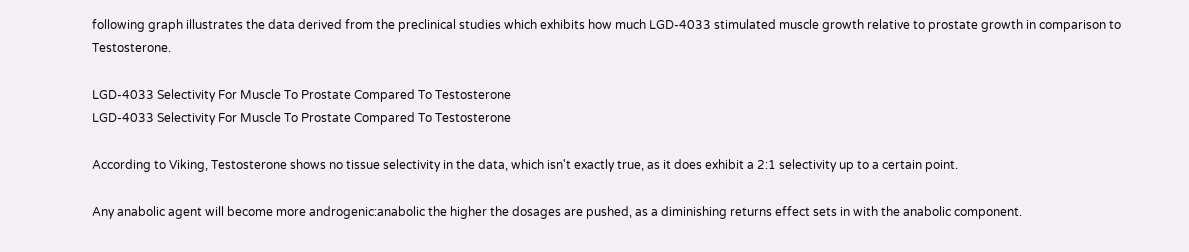following graph illustrates the data derived from the preclinical studies which exhibits how much LGD-4033 stimulated muscle growth relative to prostate growth in comparison to Testosterone.

LGD-4033 Selectivity For Muscle To Prostate Compared To Testosterone
LGD-4033 Selectivity For Muscle To Prostate Compared To Testosterone

According to Viking, Testosterone shows no tissue selectivity in the data, which isn't exactly true, as it does exhibit a 2:1 selectivity up to a certain point.

Any anabolic agent will become more androgenic:anabolic the higher the dosages are pushed, as a diminishing returns effect sets in with the anabolic component.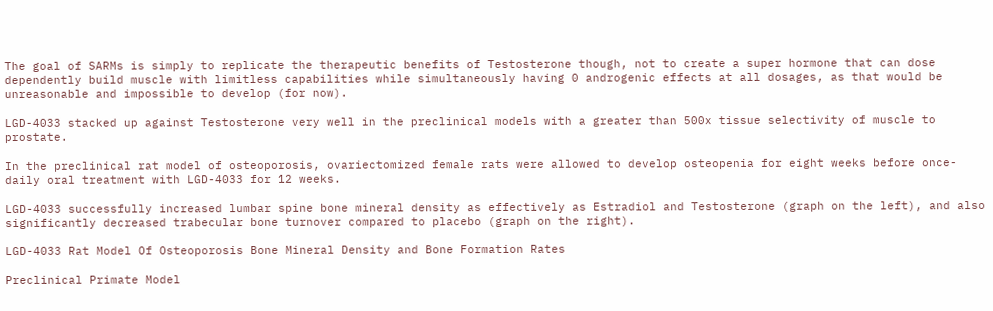The goal of SARMs is simply to replicate the therapeutic benefits of Testosterone though, not to create a super hormone that can dose dependently build muscle with limitless capabilities while simultaneously having 0 androgenic effects at all dosages, as that would be unreasonable and impossible to develop (for now).

LGD-4033 stacked up against Testosterone very well in the preclinical models with a greater than 500x tissue selectivity of muscle to prostate.

In the preclinical rat model of osteoporosis, ovariectomized female rats were allowed to develop osteopenia for eight weeks before once-daily oral treatment with LGD-4033 for 12 weeks.

LGD-4033 successfully increased lumbar spine bone mineral density as effectively as Estradiol and Testosterone (graph on the left), and also significantly decreased trabecular bone turnover compared to placebo (graph on the right).

LGD-4033 Rat Model Of Osteoporosis Bone Mineral Density and Bone Formation Rates

Preclinical Primate Model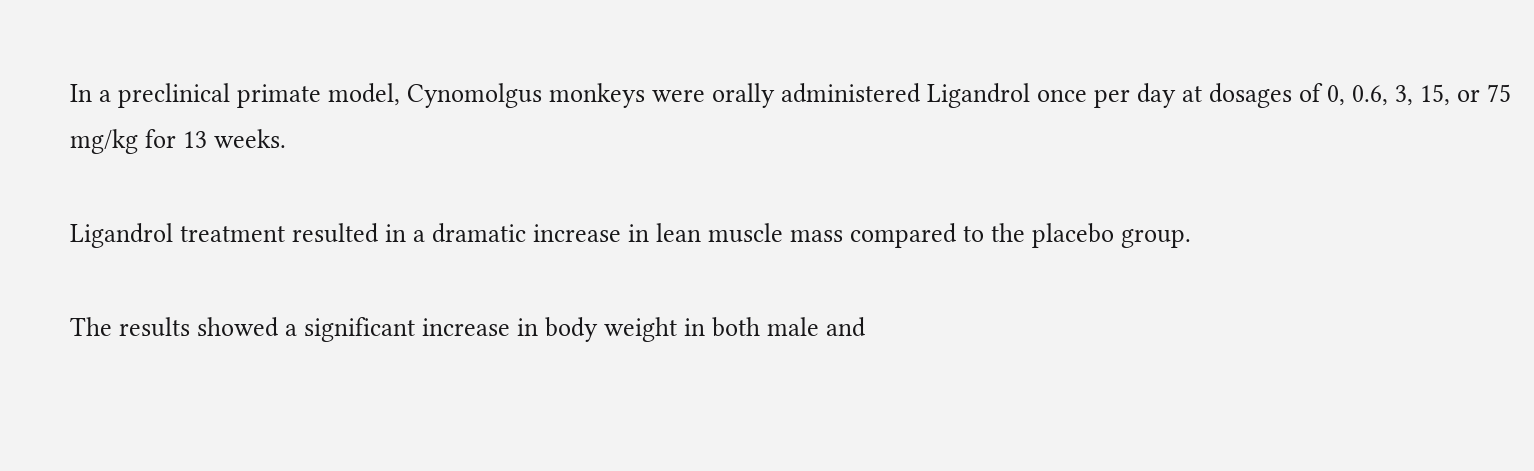In a preclinical primate model, Cynomolgus monkeys were orally administered Ligandrol once per day at dosages of 0, 0.6, 3, 15, or 75 mg/kg for 13 weeks.

Ligandrol treatment resulted in a dramatic increase in lean muscle mass compared to the placebo group.

The results showed a significant increase in body weight in both male and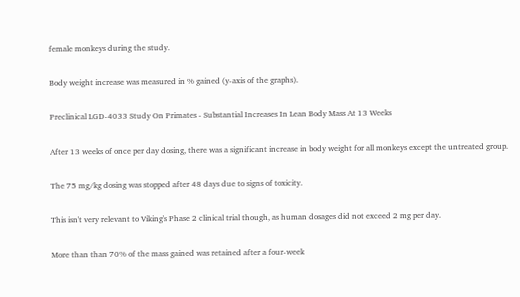female monkeys during the study.

Body weight increase was measured in % gained (y-axis of the graphs).

Preclinical LGD-4033 Study On Primates - Substantial Increases In Lean Body Mass At 13 Weeks

After 13 weeks of once per day dosing, there was a significant increase in body weight for all monkeys except the untreated group.

The 75 mg/kg dosing was stopped after 48 days due to signs of toxicity.

This isn't very relevant to Viking's Phase 2 clinical trial though, as human dosages did not exceed 2 mg per day.

More than than 70% of the mass gained was retained after a four-week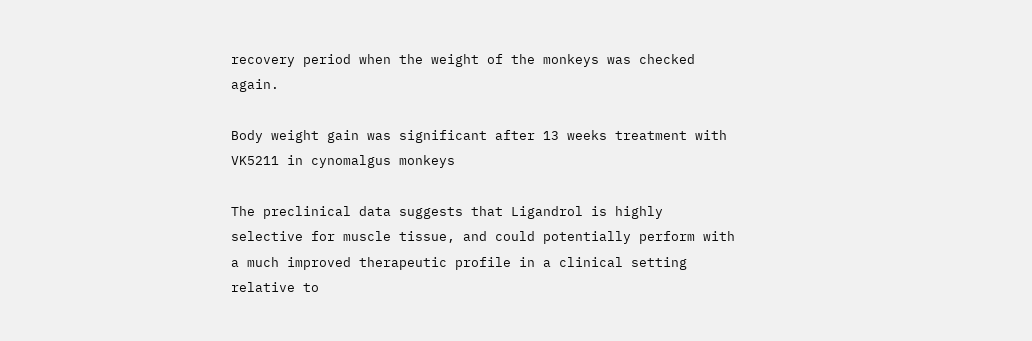recovery period when the weight of the monkeys was checked again.

Body weight gain was significant after 13 weeks treatment with VK5211 in cynomalgus monkeys

The preclinical data suggests that Ligandrol is highly selective for muscle tissue, and could potentially perform with a much improved therapeutic profile in a clinical setting relative to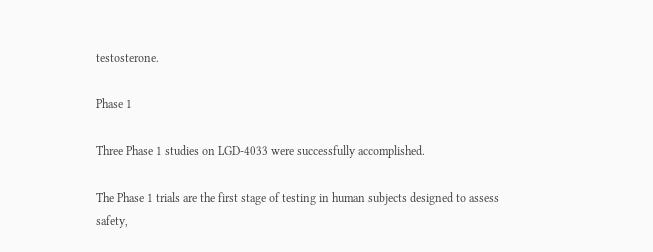testosterone.

Phase 1

Three Phase 1 studies on LGD-4033 were successfully accomplished.

The Phase 1 trials are the first stage of testing in human subjects designed to assess safety,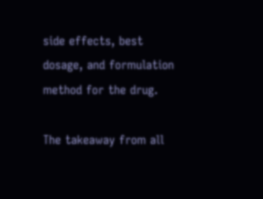side effects, best dosage, and formulation method for the drug.

The takeaway from all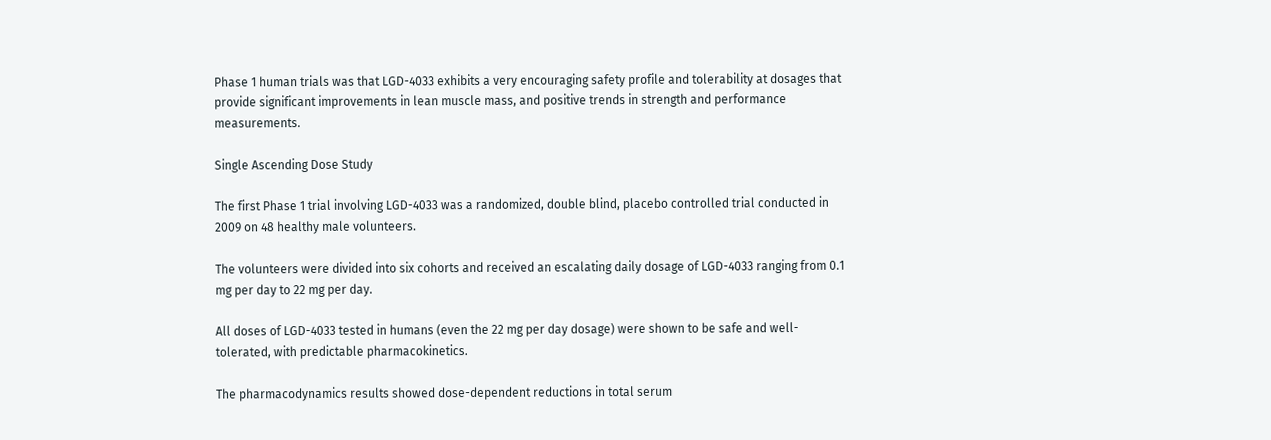Phase 1 human trials was that LGD-4033 exhibits a very encouraging safety profile and tolerability at dosages that provide significant improvements in lean muscle mass, and positive trends in strength and performance measurements.

Single Ascending Dose Study

The first Phase 1 trial involving LGD-4033 was a randomized, double blind, placebo controlled trial conducted in 2009 on 48 healthy male volunteers.

The volunteers were divided into six cohorts and received an escalating daily dosage of LGD-4033 ranging from 0.1 mg per day to 22 mg per day.

All doses of LGD-4033 tested in humans (even the 22 mg per day dosage) were shown to be safe and well-tolerated, with predictable pharmacokinetics.

The pharmacodynamics results showed dose-dependent reductions in total serum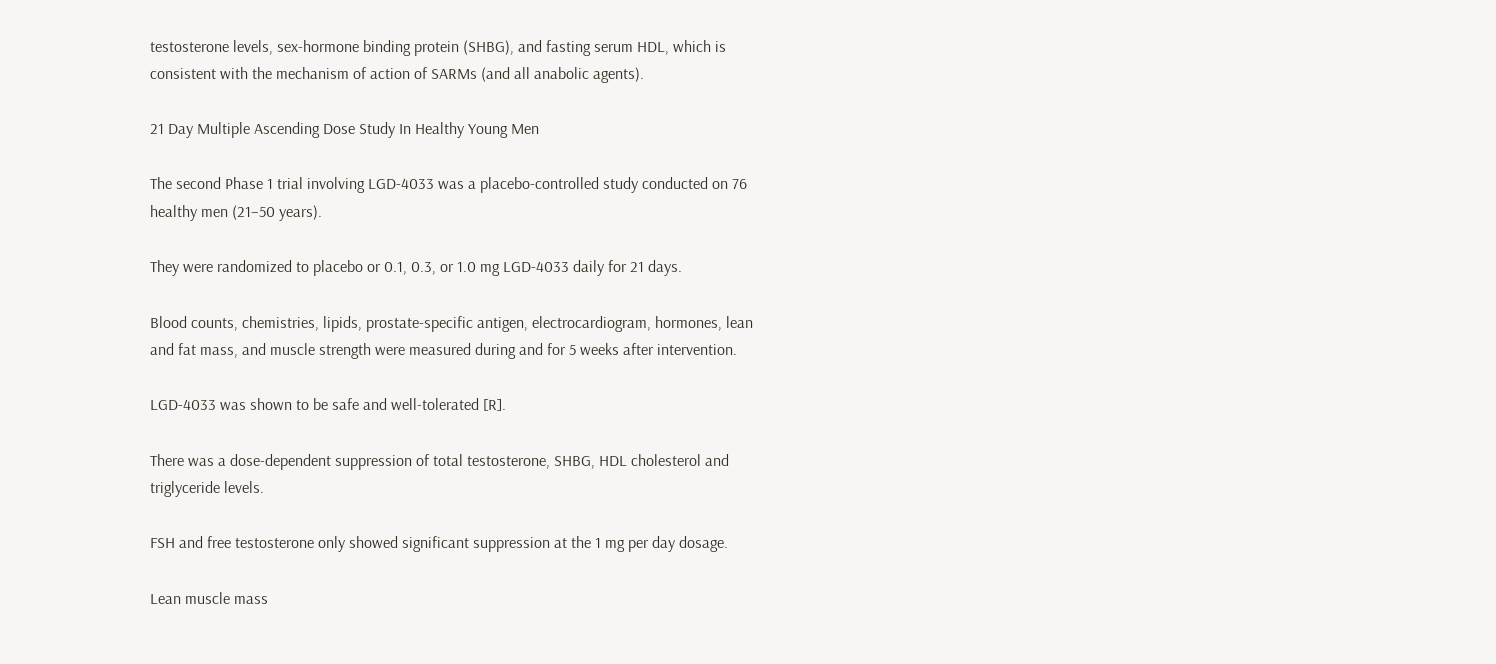testosterone levels, sex-hormone binding protein (SHBG), and fasting serum HDL, which is consistent with the mechanism of action of SARMs (and all anabolic agents).

21 Day Multiple Ascending Dose Study In Healthy Young Men

The second Phase 1 trial involving LGD-4033 was a placebo-controlled study conducted on 76 healthy men (21–50 years).

They were randomized to placebo or 0.1, 0.3, or 1.0 mg LGD-4033 daily for 21 days.

Blood counts, chemistries, lipids, prostate-specific antigen, electrocardiogram, hormones, lean and fat mass, and muscle strength were measured during and for 5 weeks after intervention.

LGD-4033 was shown to be safe and well-tolerated [R].

There was a dose-dependent suppression of total testosterone, SHBG, HDL cholesterol and triglyceride levels.

FSH and free testosterone only showed significant suppression at the 1 mg per day dosage.

Lean muscle mass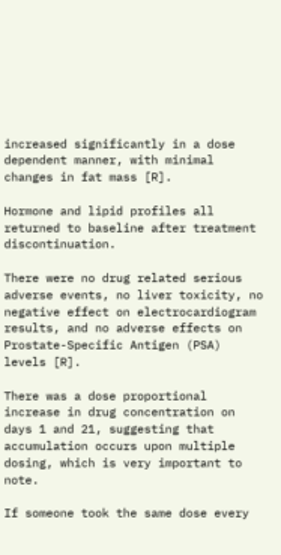increased significantly in a dose dependent manner, with minimal changes in fat mass [R].

Hormone and lipid profiles all returned to baseline after treatment discontinuation.

There were no drug related serious adverse events, no liver toxicity, no negative effect on electrocardiogram results, and no adverse effects on Prostate-Specific Antigen (PSA) levels [R].

There was a dose proportional increase in drug concentration on days 1 and 21, suggesting that accumulation occurs upon multiple dosing, which is very important to note.

If someone took the same dose every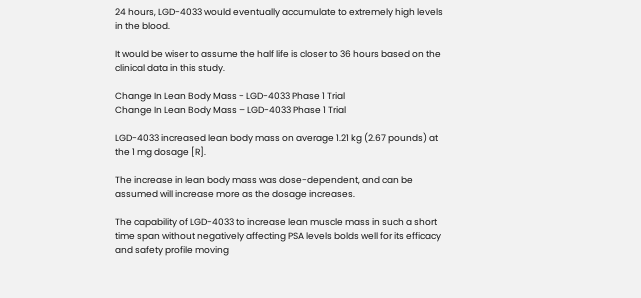24 hours, LGD-4033 would eventually accumulate to extremely high levels in the blood.

It would be wiser to assume the half life is closer to 36 hours based on the clinical data in this study.

Change In Lean Body Mass - LGD-4033 Phase 1 Trial
Change In Lean Body Mass – LGD-4033 Phase 1 Trial

LGD-4033 increased lean body mass on average 1.21 kg (2.67 pounds) at the 1 mg dosage [R].

The increase in lean body mass was dose-dependent, and can be assumed will increase more as the dosage increases.

The capability of LGD-4033 to increase lean muscle mass in such a short time span without negatively affecting PSA levels bolds well for its efficacy and safety profile moving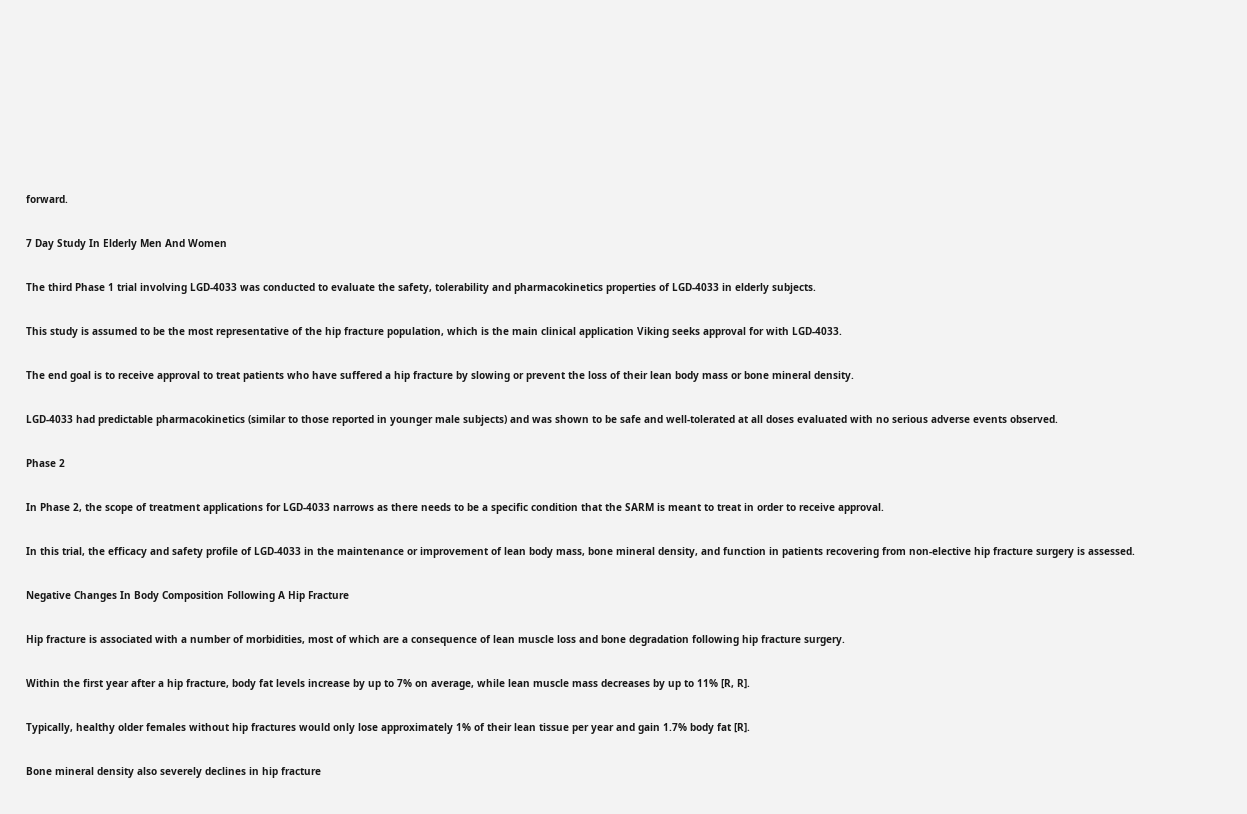forward.

7 Day Study In Elderly Men And Women

The third Phase 1 trial involving LGD-4033 was conducted to evaluate the safety, tolerability and pharmacokinetics properties of LGD-4033 in elderly subjects.

This study is assumed to be the most representative of the hip fracture population, which is the main clinical application Viking seeks approval for with LGD-4033.

The end goal is to receive approval to treat patients who have suffered a hip fracture by slowing or prevent the loss of their lean body mass or bone mineral density.

LGD-4033 had predictable pharmacokinetics (similar to those reported in younger male subjects) and was shown to be safe and well-tolerated at all doses evaluated with no serious adverse events observed.

Phase 2

In Phase 2, the scope of treatment applications for LGD-4033 narrows as there needs to be a specific condition that the SARM is meant to treat in order to receive approval.

In this trial, the efficacy and safety profile of LGD-4033 in the maintenance or improvement of lean body mass, bone mineral density, and function in patients recovering from non-elective hip fracture surgery is assessed.

Negative Changes In Body Composition Following A Hip Fracture

Hip fracture is associated with a number of morbidities, most of which are a consequence of lean muscle loss and bone degradation following hip fracture surgery.

Within the first year after a hip fracture, body fat levels increase by up to 7% on average, while lean muscle mass decreases by up to 11% [R, R].

Typically, healthy older females without hip fractures would only lose approximately 1% of their lean tissue per year and gain 1.7% body fat [R].

Bone mineral density also severely declines in hip fracture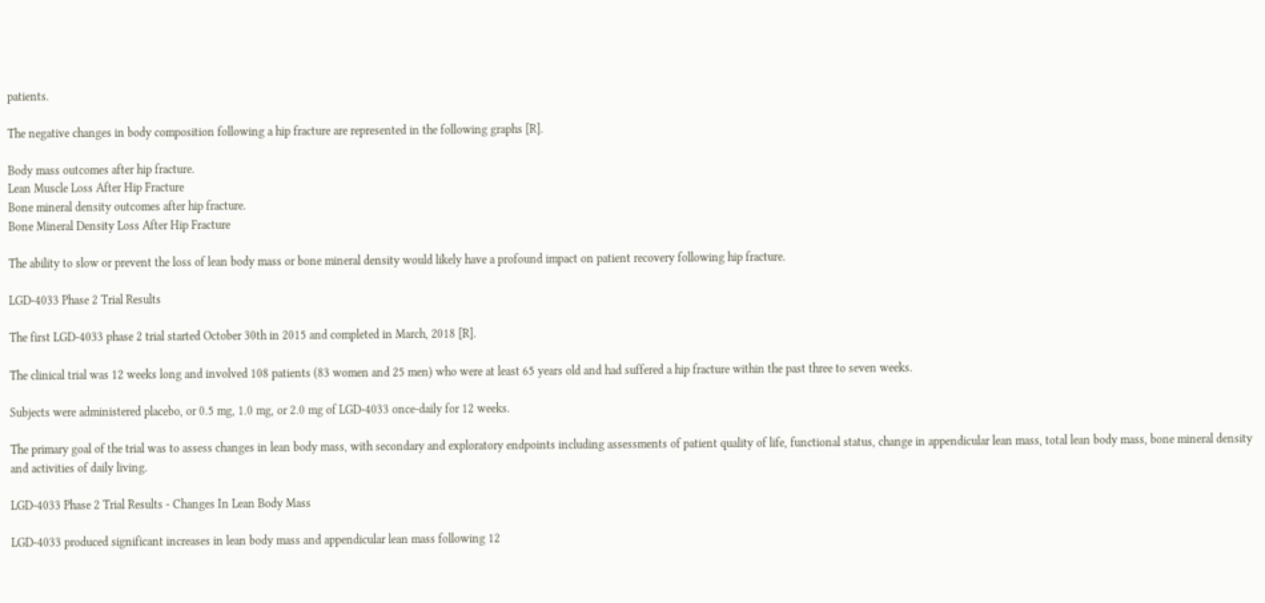patients.

The negative changes in body composition following a hip fracture are represented in the following graphs [R].

Body mass outcomes after hip fracture.
Lean Muscle Loss After Hip Fracture
Bone mineral density outcomes after hip fracture.
Bone Mineral Density Loss After Hip Fracture

The ability to slow or prevent the loss of lean body mass or bone mineral density would likely have a profound impact on patient recovery following hip fracture.

LGD-4033 Phase 2 Trial Results

The first LGD-4033 phase 2 trial started October 30th in 2015 and completed in March, 2018 [R].

The clinical trial was 12 weeks long and involved 108 patients (83 women and 25 men) who were at least 65 years old and had suffered a hip fracture within the past three to seven weeks.

Subjects were administered placebo, or 0.5 mg, 1.0 mg, or 2.0 mg of LGD-4033 once-daily for 12 weeks.

The primary goal of the trial was to assess changes in lean body mass, with secondary and exploratory endpoints including assessments of patient quality of life, functional status, change in appendicular lean mass, total lean body mass, bone mineral density and activities of daily living.

LGD-4033 Phase 2 Trial Results - Changes In Lean Body Mass

LGD-4033 produced significant increases in lean body mass and appendicular lean mass following 12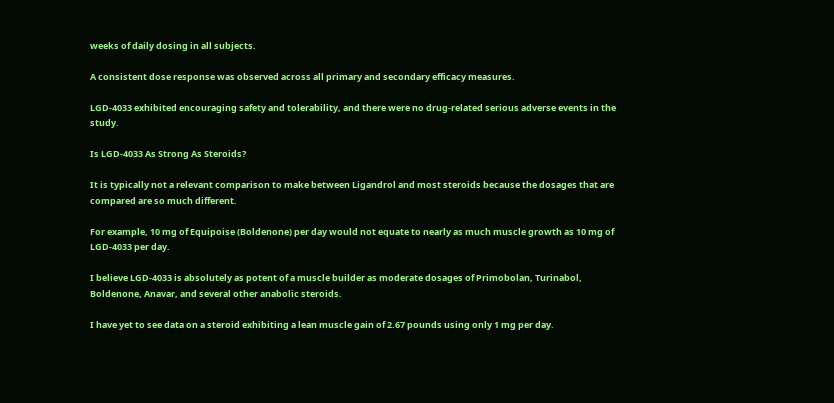weeks of daily dosing in all subjects.

A consistent dose response was observed across all primary and secondary efficacy measures.

LGD-4033 exhibited encouraging safety and tolerability, and there were no drug-related serious adverse events in the study.

Is LGD-4033 As Strong As Steroids?

It is typically not a relevant comparison to make between Ligandrol and most steroids because the dosages that are compared are so much different.

For example, 10 mg of Equipoise (Boldenone) per day would not equate to nearly as much muscle growth as 10 mg of LGD-4033 per day.

I believe LGD-4033 is absolutely as potent of a muscle builder as moderate dosages of Primobolan, Turinabol, Boldenone, Anavar, and several other anabolic steroids.

I have yet to see data on a steroid exhibiting a lean muscle gain of 2.67 pounds using only 1 mg per day.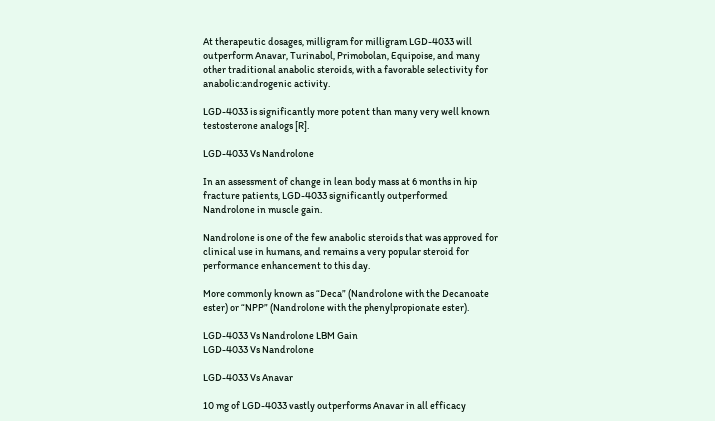At therapeutic dosages, milligram for milligram LGD-4033 will outperform Anavar, Turinabol, Primobolan, Equipoise, and many other traditional anabolic steroids, with a favorable selectivity for anabolic:androgenic activity.

LGD-4033 is significantly more potent than many very well known testosterone analogs [R].

LGD-4033 Vs Nandrolone

In an assessment of change in lean body mass at 6 months in hip fracture patients, LGD-4033 significantly outperformed Nandrolone in muscle gain.

Nandrolone is one of the few anabolic steroids that was approved for clinical use in humans, and remains a very popular steroid for performance enhancement to this day.

More commonly known as “Deca” (Nandrolone with the Decanoate ester) or “NPP” (Nandrolone with the phenylpropionate ester).

LGD-4033 Vs Nandrolone LBM Gain
LGD-4033 Vs Nandrolone

LGD-4033 Vs Anavar

10 mg of LGD-4033 vastly outperforms Anavar in all efficacy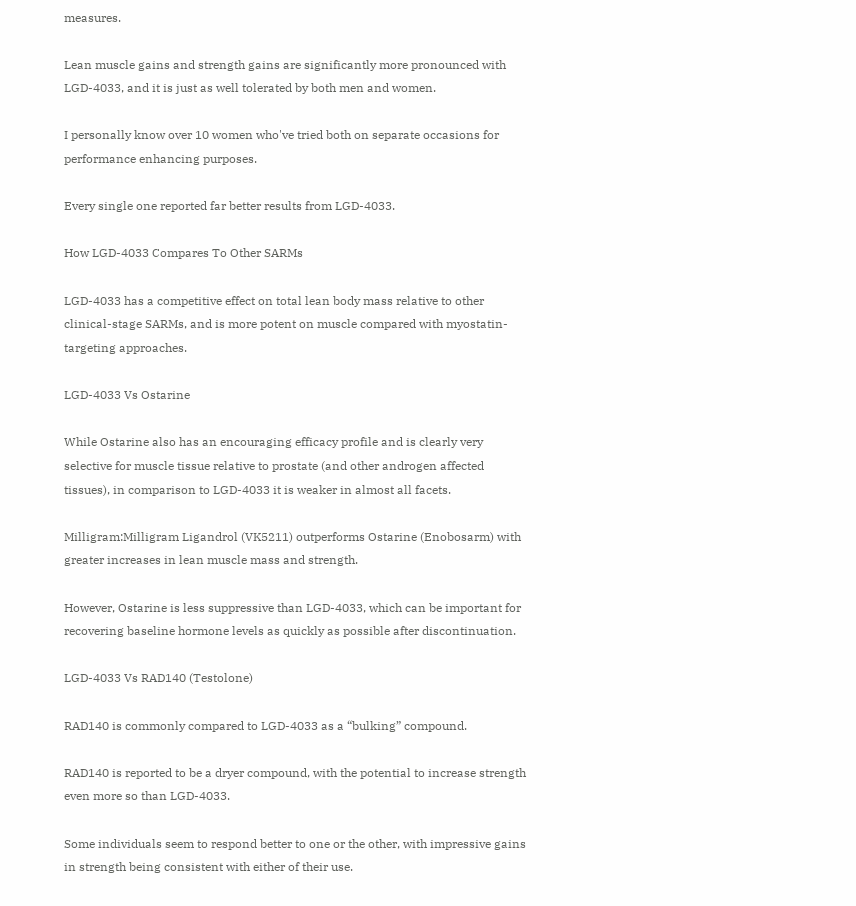measures.

Lean muscle gains and strength gains are significantly more pronounced with LGD-4033, and it is just as well tolerated by both men and women.

I personally know over 10 women who've tried both on separate occasions for performance enhancing purposes.

Every single one reported far better results from LGD-4033.

How LGD-4033 Compares To Other SARMs

LGD-4033 has a competitive effect on total lean body mass relative to other clinical-stage SARMs, and is more potent on muscle compared with myostatin-targeting approaches.

LGD-4033 Vs Ostarine

While Ostarine also has an encouraging efficacy profile and is clearly very selective for muscle tissue relative to prostate (and other androgen affected tissues), in comparison to LGD-4033 it is weaker in almost all facets.

Milligram:Milligram Ligandrol (VK5211) outperforms Ostarine (Enobosarm) with greater increases in lean muscle mass and strength.

However, Ostarine is less suppressive than LGD-4033, which can be important for recovering baseline hormone levels as quickly as possible after discontinuation.

LGD-4033 Vs RAD140 (Testolone)

RAD140 is commonly compared to LGD-4033 as a “bulking” compound.

RAD140 is reported to be a dryer compound, with the potential to increase strength even more so than LGD-4033.

Some individuals seem to respond better to one or the other, with impressive gains in strength being consistent with either of their use.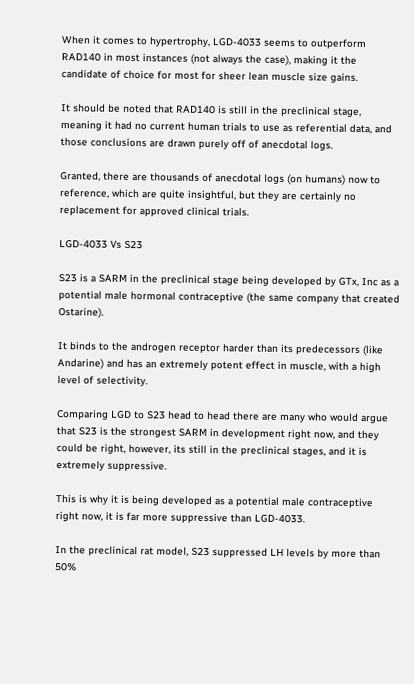When it comes to hypertrophy, LGD-4033 seems to outperform RAD140 in most instances (not always the case), making it the candidate of choice for most for sheer lean muscle size gains.

It should be noted that RAD140 is still in the preclinical stage, meaning it had no current human trials to use as referential data, and those conclusions are drawn purely off of anecdotal logs.

Granted, there are thousands of anecdotal logs (on humans) now to reference, which are quite insightful, but they are certainly no replacement for approved clinical trials.

LGD-4033 Vs S23

S23 is a SARM in the preclinical stage being developed by GTx, Inc as a potential male hormonal contraceptive (the same company that created Ostarine).

It binds to the androgen receptor harder than its predecessors (like Andarine) and has an extremely potent effect in muscle, with a high level of selectivity.

Comparing LGD to S23 head to head there are many who would argue that S23 is the strongest SARM in development right now, and they could be right, however, its still in the preclinical stages, and it is extremely suppressive.

This is why it is being developed as a potential male contraceptive right now, it is far more suppressive than LGD-4033.

In the preclinical rat model, S23 suppressed LH levels by more than 50%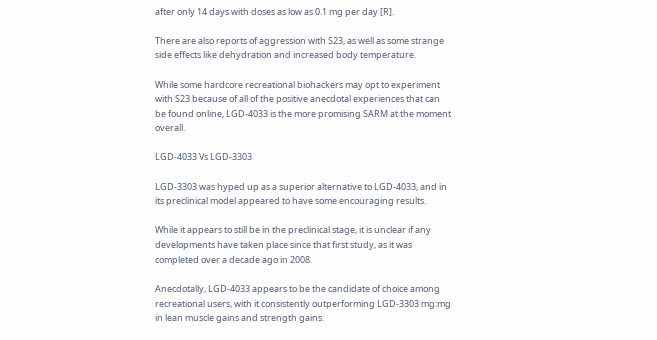after only 14 days with doses as low as 0.1 mg per day [R].

There are also reports of aggression with S23, as well as some strange side effects like dehydration and increased body temperature.

While some hardcore recreational biohackers may opt to experiment with S23 because of all of the positive anecdotal experiences that can be found online, LGD-4033 is the more promising SARM at the moment overall.

LGD-4033 Vs LGD-3303

LGD-3303 was hyped up as a superior alternative to LGD-4033, and in its preclinical model appeared to have some encouraging results.

While it appears to still be in the preclinical stage, it is unclear if any developments have taken place since that first study, as it was completed over a decade ago in 2008.

Anecdotally, LGD-4033 appears to be the candidate of choice among recreational users, with it consistently outperforming LGD-3303 mg:mg in lean muscle gains and strength gains.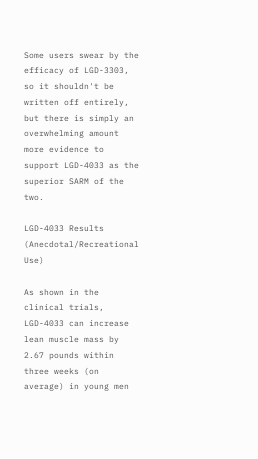Some users swear by the efficacy of LGD-3303, so it shouldn't be written off entirely, but there is simply an overwhelming amount more evidence to support LGD-4033 as the superior SARM of the two.

LGD-4033 Results (Anecdotal/Recreational Use)

As shown in the clinical trials, LGD-4033 can increase lean muscle mass by 2.67 pounds within three weeks (on average) in young men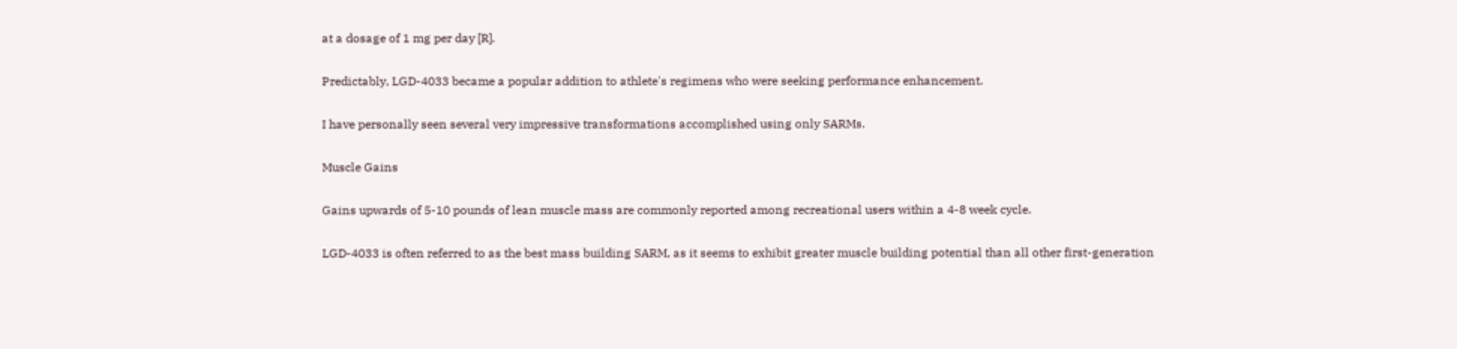at a dosage of 1 mg per day [R].

Predictably, LGD-4033 became a popular addition to athlete's regimens who were seeking performance enhancement.

I have personally seen several very impressive transformations accomplished using only SARMs.

Muscle Gains

Gains upwards of 5-10 pounds of lean muscle mass are commonly reported among recreational users within a 4-8 week cycle.

LGD-4033 is often referred to as the best mass building SARM, as it seems to exhibit greater muscle building potential than all other first-generation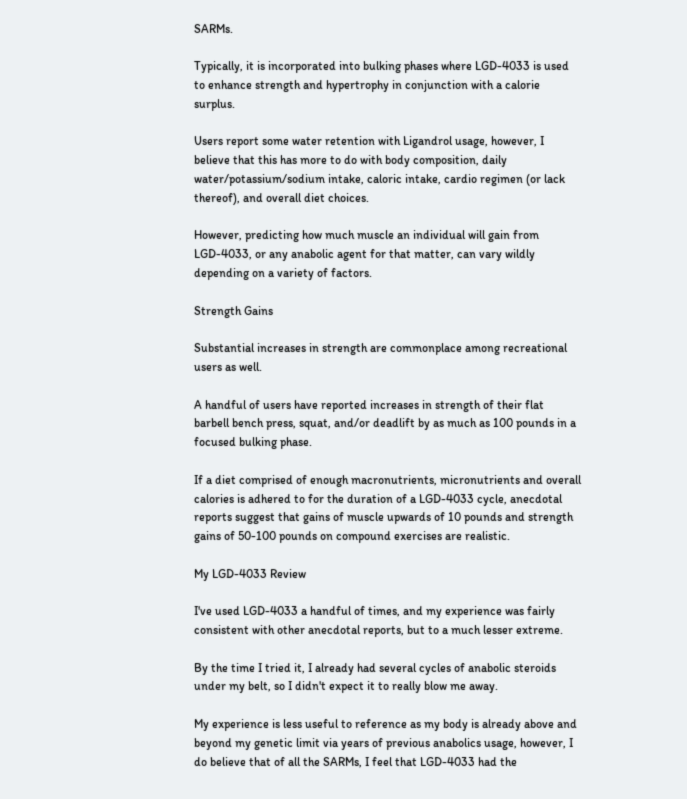SARMs.

Typically, it is incorporated into bulking phases where LGD-4033 is used to enhance strength and hypertrophy in conjunction with a calorie surplus.

Users report some water retention with Ligandrol usage, however, I believe that this has more to do with body composition, daily water/potassium/sodium intake, caloric intake, cardio regimen (or lack thereof), and overall diet choices.

However, predicting how much muscle an individual will gain from LGD-4033, or any anabolic agent for that matter, can vary wildly depending on a variety of factors.

Strength Gains

Substantial increases in strength are commonplace among recreational users as well.

A handful of users have reported increases in strength of their flat barbell bench press, squat, and/or deadlift by as much as 100 pounds in a focused bulking phase.

If a diet comprised of enough macronutrients, micronutrients and overall calories is adhered to for the duration of a LGD-4033 cycle, anecdotal reports suggest that gains of muscle upwards of 10 pounds and strength gains of 50-100 pounds on compound exercises are realistic.

My LGD-4033 Review

I've used LGD-4033 a handful of times, and my experience was fairly consistent with other anecdotal reports, but to a much lesser extreme.

By the time I tried it, I already had several cycles of anabolic steroids under my belt, so I didn't expect it to really blow me away.

My experience is less useful to reference as my body is already above and beyond my genetic limit via years of previous anabolics usage, however, I do believe that of all the SARMs, I feel that LGD-4033 had the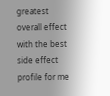greatest overall effect with the best side effect profile for me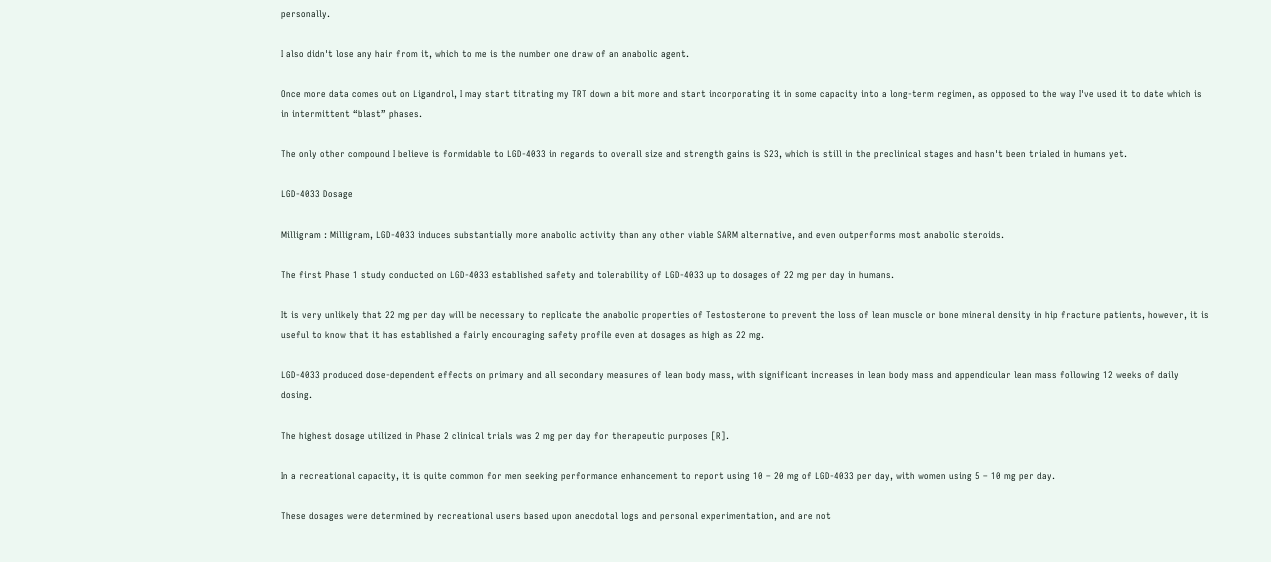personally.

I also didn't lose any hair from it, which to me is the number one draw of an anabolic agent.

Once more data comes out on Ligandrol, I may start titrating my TRT down a bit more and start incorporating it in some capacity into a long-term regimen, as opposed to the way I've used it to date which is in intermittent “blast” phases.

The only other compound I believe is formidable to LGD-4033 in regards to overall size and strength gains is S23, which is still in the preclinical stages and hasn't been trialed in humans yet.

LGD-4033 Dosage

Milligram : Milligram, LGD-4033 induces substantially more anabolic activity than any other viable SARM alternative, and even outperforms most anabolic steroids.

The first Phase 1 study conducted on LGD-4033 established safety and tolerability of LGD-4033 up to dosages of 22 mg per day in humans.

It is very unlikely that 22 mg per day will be necessary to replicate the anabolic properties of Testosterone to prevent the loss of lean muscle or bone mineral density in hip fracture patients, however, it is useful to know that it has established a fairly encouraging safety profile even at dosages as high as 22 mg.

LGD-4033 produced dose-dependent effects on primary and all secondary measures of lean body mass, with significant increases in lean body mass and appendicular lean mass following 12 weeks of daily dosing.

The highest dosage utilized in Phase 2 clinical trials was 2 mg per day for therapeutic purposes [R].

In a recreational capacity, it is quite common for men seeking performance enhancement to report using 10 – 20 mg of LGD-4033 per day, with women using 5 – 10 mg per day.

These dosages were determined by recreational users based upon anecdotal logs and personal experimentation, and are not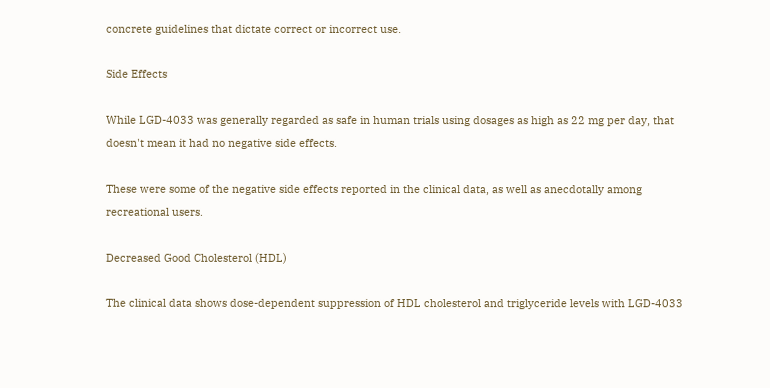concrete guidelines that dictate correct or incorrect use.

Side Effects

While LGD-4033 was generally regarded as safe in human trials using dosages as high as 22 mg per day, that doesn't mean it had no negative side effects.

These were some of the negative side effects reported in the clinical data, as well as anecdotally among recreational users.

Decreased Good Cholesterol (HDL)

The clinical data shows dose-dependent suppression of HDL cholesterol and triglyceride levels with LGD-4033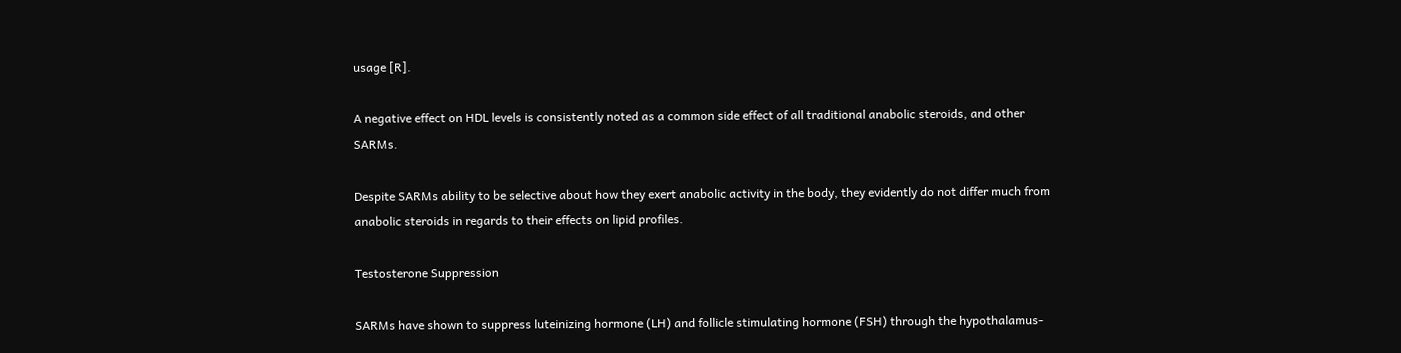usage [R].

A negative effect on HDL levels is consistently noted as a common side effect of all traditional anabolic steroids, and other SARMs.

Despite SARMs ability to be selective about how they exert anabolic activity in the body, they evidently do not differ much from anabolic steroids in regards to their effects on lipid profiles.

Testosterone Suppression

SARMs have shown to suppress luteinizing hormone (LH) and follicle stimulating hormone (FSH) through the hypothalamus-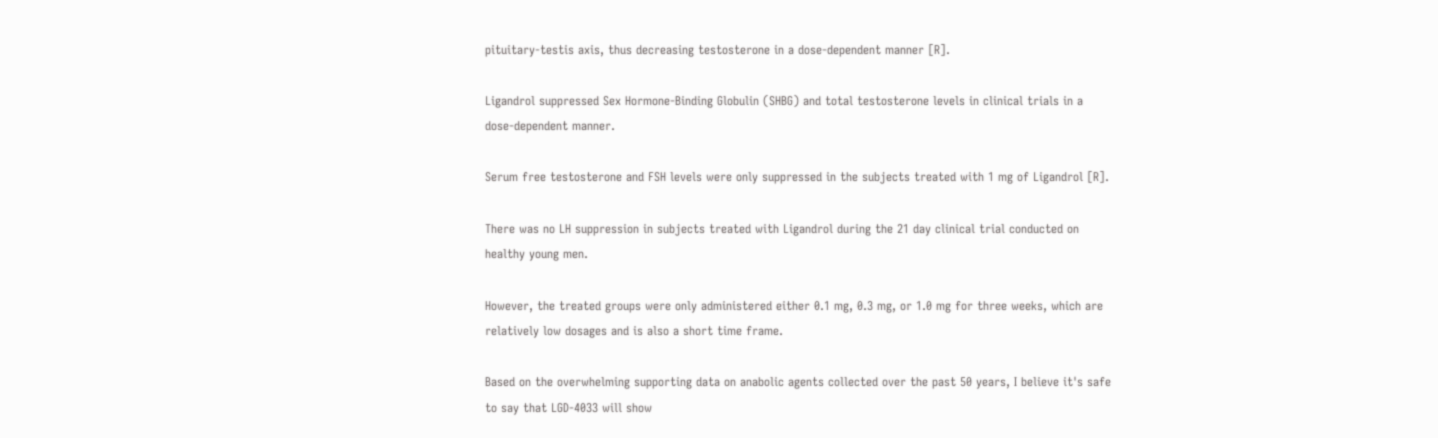pituitary-testis axis, thus decreasing testosterone in a dose-dependent manner [R].

Ligandrol suppressed Sex Hormone-Binding Globulin (SHBG) and total testosterone levels in clinical trials in a dose-dependent manner.

Serum free testosterone and FSH levels were only suppressed in the subjects treated with 1 mg of Ligandrol [R].

There was no LH suppression in subjects treated with Ligandrol during the 21 day clinical trial conducted on healthy young men.

However, the treated groups were only administered either 0.1 mg, 0.3 mg, or 1.0 mg for three weeks, which are relatively low dosages and is also a short time frame.

Based on the overwhelming supporting data on anabolic agents collected over the past 50 years, I believe it's safe to say that LGD-4033 will show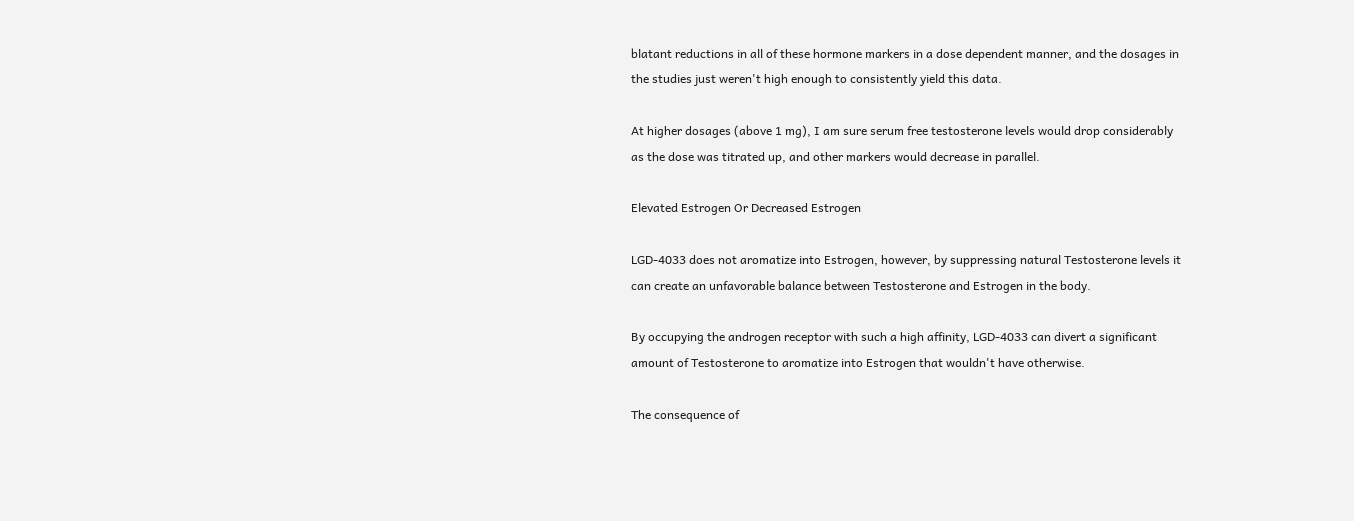blatant reductions in all of these hormone markers in a dose dependent manner, and the dosages in the studies just weren't high enough to consistently yield this data.

At higher dosages (above 1 mg), I am sure serum free testosterone levels would drop considerably as the dose was titrated up, and other markers would decrease in parallel.

Elevated Estrogen Or Decreased Estrogen

LGD-4033 does not aromatize into Estrogen, however, by suppressing natural Testosterone levels it can create an unfavorable balance between Testosterone and Estrogen in the body.

By occupying the androgen receptor with such a high affinity, LGD-4033 can divert a significant amount of Testosterone to aromatize into Estrogen that wouldn't have otherwise.

The consequence of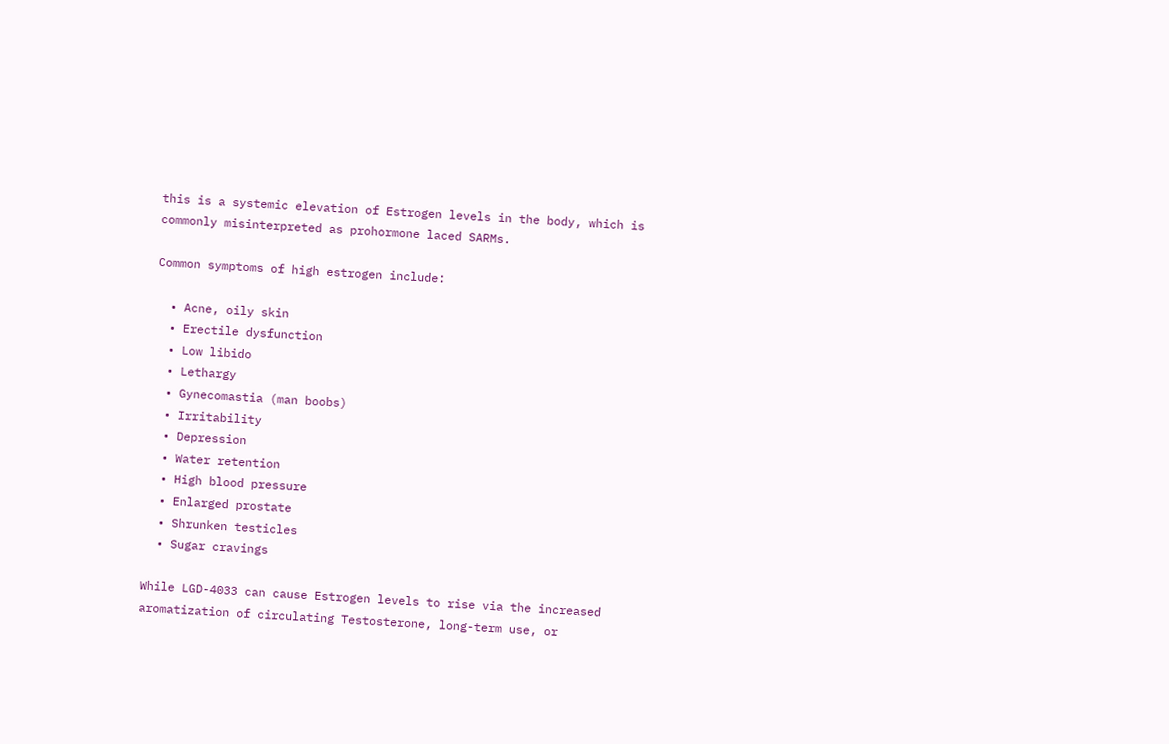this is a systemic elevation of Estrogen levels in the body, which is commonly misinterpreted as prohormone laced SARMs.

Common symptoms of high estrogen include:

  • Acne, oily skin
  • Erectile dysfunction
  • Low libido
  • Lethargy
  • Gynecomastia (man boobs)
  • Irritability
  • Depression
  • Water retention
  • High blood pressure
  • Enlarged prostate
  • Shrunken testicles
  • Sugar cravings

While LGD-4033 can cause Estrogen levels to rise via the increased aromatization of circulating Testosterone, long-term use, or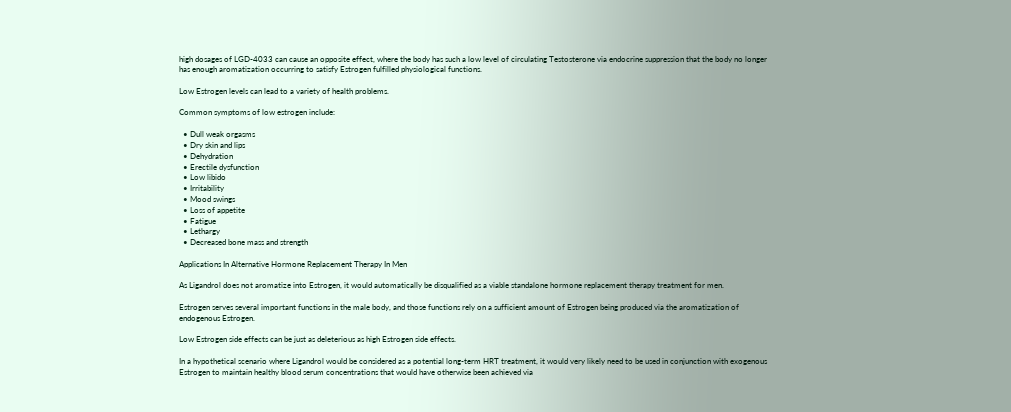high dosages of LGD-4033 can cause an opposite effect, where the body has such a low level of circulating Testosterone via endocrine suppression that the body no longer has enough aromatization occurring to satisfy Estrogen fulfilled physiological functions.

Low Estrogen levels can lead to a variety of health problems.

Common symptoms of low estrogen include:

  • Dull weak orgasms
  • Dry skin and lips
  • Dehydration
  • Erectile dysfunction
  • Low libido
  • Irritability
  • Mood swings
  • Loss of appetite
  • Fatigue
  • Lethargy
  • Decreased bone mass and strength

Applications In Alternative Hormone Replacement Therapy In Men

As Ligandrol does not aromatize into Estrogen, it would automatically be disqualified as a viable standalone hormone replacement therapy treatment for men.

Estrogen serves several important functions in the male body, and those functions rely on a sufficient amount of Estrogen being produced via the aromatization of endogenous Estrogen.

Low Estrogen side effects can be just as deleterious as high Estrogen side effects.

In a hypothetical scenario where Ligandrol would be considered as a potential long-term HRT treatment, it would very likely need to be used in conjunction with exogenous Estrogen to maintain healthy blood serum concentrations that would have otherwise been achieved via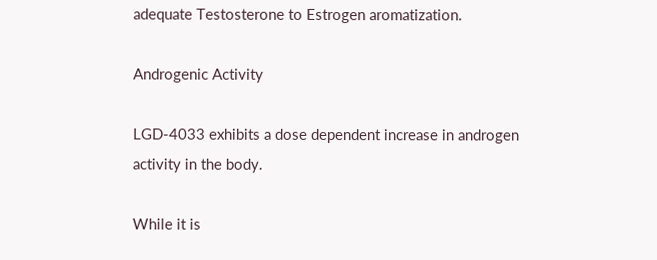adequate Testosterone to Estrogen aromatization.

Androgenic Activity

LGD-4033 exhibits a dose dependent increase in androgen activity in the body.

While it is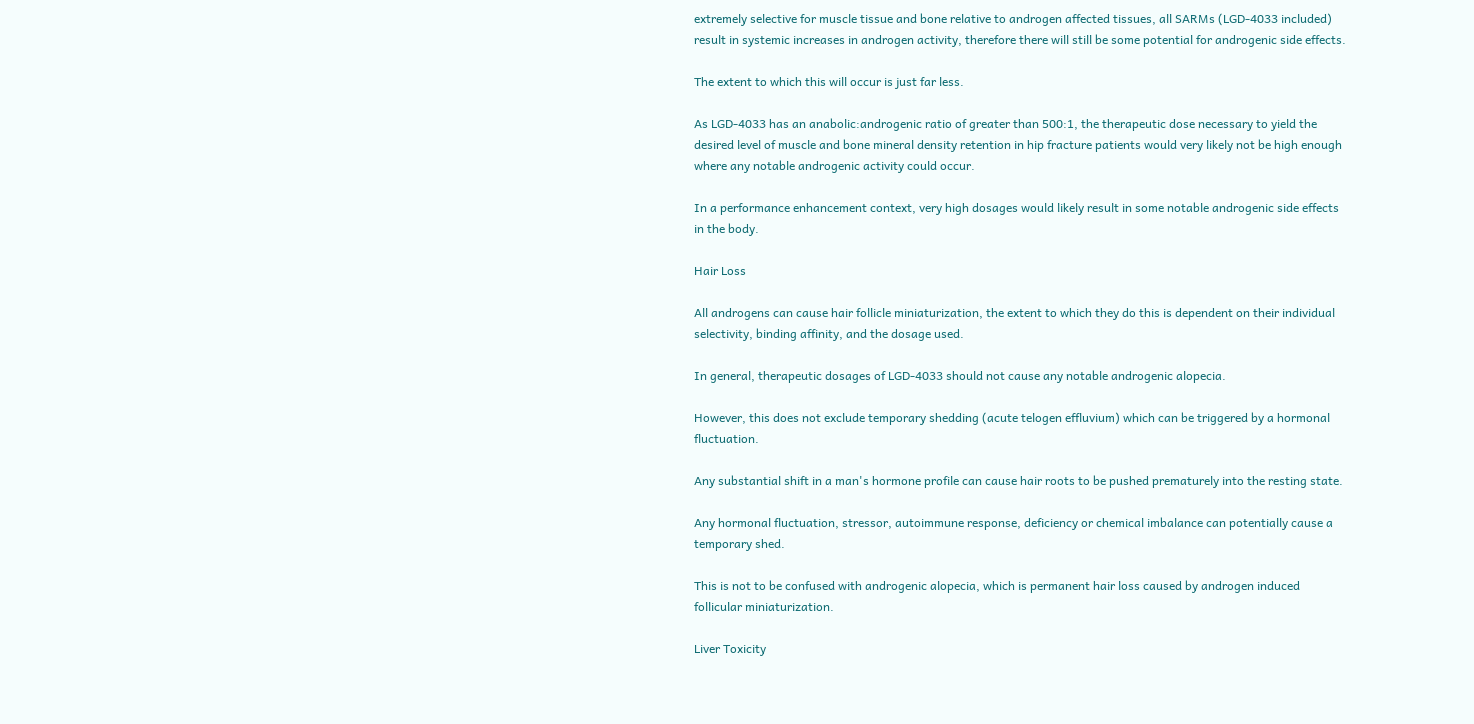extremely selective for muscle tissue and bone relative to androgen affected tissues, all SARMs (LGD-4033 included) result in systemic increases in androgen activity, therefore there will still be some potential for androgenic side effects.

The extent to which this will occur is just far less.

As LGD-4033 has an anabolic:androgenic ratio of greater than 500:1, the therapeutic dose necessary to yield the desired level of muscle and bone mineral density retention in hip fracture patients would very likely not be high enough where any notable androgenic activity could occur.

In a performance enhancement context, very high dosages would likely result in some notable androgenic side effects in the body.

Hair Loss

All androgens can cause hair follicle miniaturization, the extent to which they do this is dependent on their individual selectivity, binding affinity, and the dosage used.

In general, therapeutic dosages of LGD-4033 should not cause any notable androgenic alopecia.

However, this does not exclude temporary shedding (acute telogen effluvium) which can be triggered by a hormonal fluctuation.

Any substantial shift in a man's hormone profile can cause hair roots to be pushed prematurely into the resting state.

Any hormonal fluctuation, stressor, autoimmune response, deficiency or chemical imbalance can potentially cause a temporary shed.

This is not to be confused with androgenic alopecia, which is permanent hair loss caused by androgen induced follicular miniaturization.

Liver Toxicity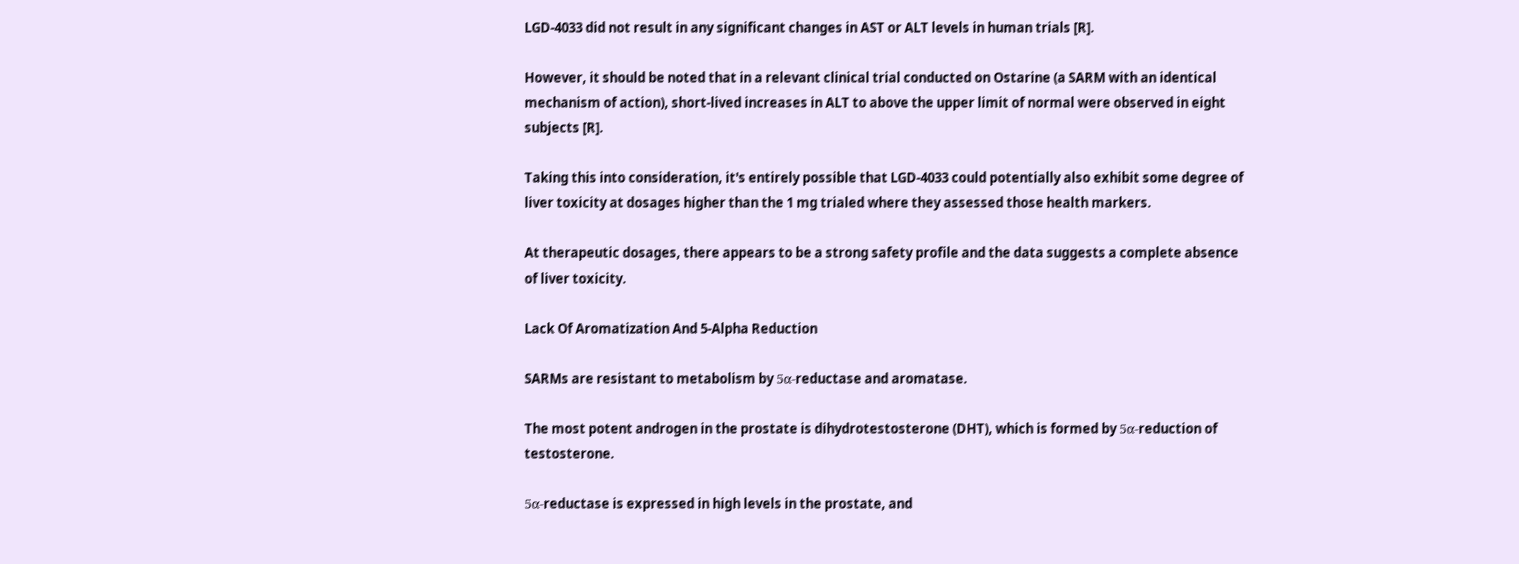LGD-4033 did not result in any significant changes in AST or ALT levels in human trials [R].

However, it should be noted that in a relevant clinical trial conducted on Ostarine (a SARM with an identical mechanism of action), short-lived increases in ALT to above the upper limit of normal were observed in eight subjects [R].

Taking this into consideration, it's entirely possible that LGD-4033 could potentially also exhibit some degree of liver toxicity at dosages higher than the 1 mg trialed where they assessed those health markers.

At therapeutic dosages, there appears to be a strong safety profile and the data suggests a complete absence of liver toxicity.

Lack Of Aromatization And 5-Alpha Reduction

SARMs are resistant to metabolism by 5α-reductase and aromatase.

The most potent androgen in the prostate is dihydrotestosterone (DHT), which is formed by 5α-reduction of testosterone.

5α-reductase is expressed in high levels in the prostate, and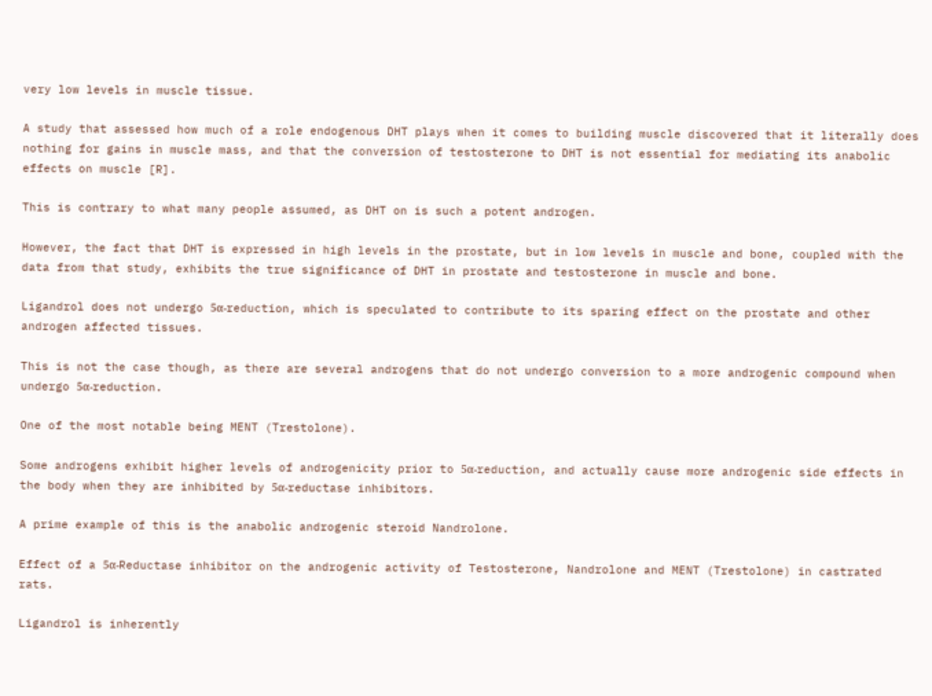very low levels in muscle tissue.

A study that assessed how much of a role endogenous DHT plays when it comes to building muscle discovered that it literally does nothing for gains in muscle mass, and that the conversion of testosterone to DHT is not essential for mediating its anabolic effects on muscle [R].

This is contrary to what many people assumed, as DHT on is such a potent androgen.

However, the fact that DHT is expressed in high levels in the prostate, but in low levels in muscle and bone, coupled with the data from that study, exhibits the true significance of DHT in prostate and testosterone in muscle and bone.

Ligandrol does not undergo 5α-reduction, which is speculated to contribute to its sparing effect on the prostate and other androgen affected tissues.

This is not the case though, as there are several androgens that do not undergo conversion to a more androgenic compound when undergo 5α-reduction.

One of the most notable being MENT (Trestolone).

Some androgens exhibit higher levels of androgenicity prior to 5α-reduction, and actually cause more androgenic side effects in the body when they are inhibited by 5α-reductase inhibitors.

A prime example of this is the anabolic androgenic steroid Nandrolone.

Effect of a 5α-Reductase inhibitor on the androgenic activity of Testosterone, Nandrolone and MENT (Trestolone) in castrated rats.

Ligandrol is inherently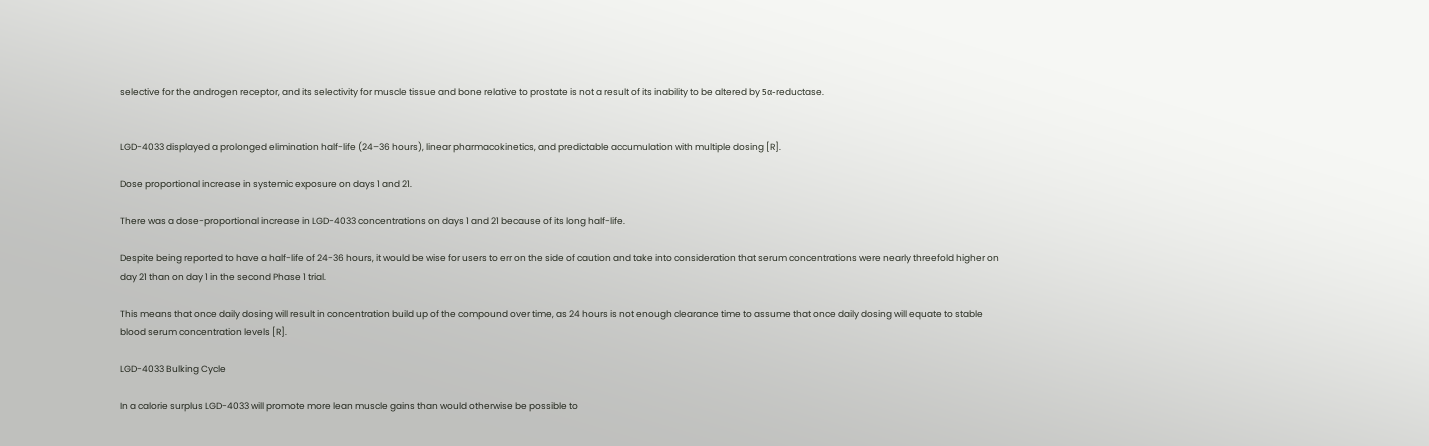selective for the androgen receptor, and its selectivity for muscle tissue and bone relative to prostate is not a result of its inability to be altered by 5α-reductase.


LGD-4033 displayed a prolonged elimination half-life (24–36 hours), linear pharmacokinetics, and predictable accumulation with multiple dosing [R].

Dose proportional increase in systemic exposure on days 1 and 21.

There was a dose-proportional increase in LGD-4033 concentrations on days 1 and 21 because of its long half-life.

Despite being reported to have a half-life of 24-36 hours, it would be wise for users to err on the side of caution and take into consideration that serum concentrations were nearly threefold higher on day 21 than on day 1 in the second Phase 1 trial.

This means that once daily dosing will result in concentration build up of the compound over time, as 24 hours is not enough clearance time to assume that once daily dosing will equate to stable blood serum concentration levels [R].

LGD-4033 Bulking Cycle

In a calorie surplus LGD-4033 will promote more lean muscle gains than would otherwise be possible to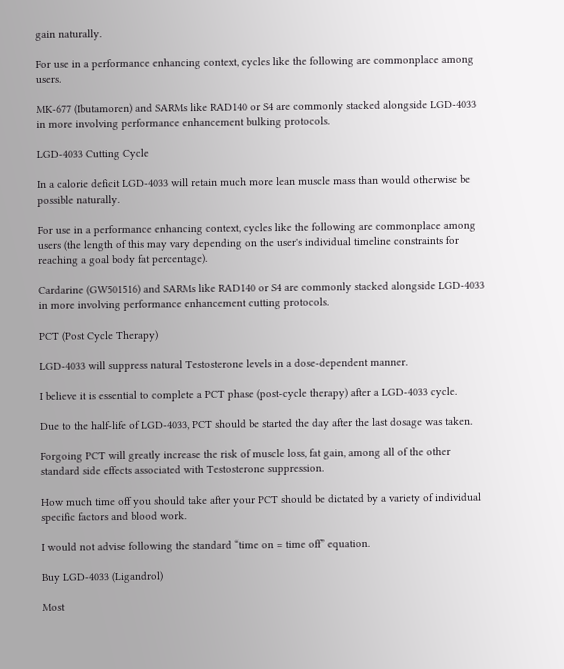gain naturally.

For use in a performance enhancing context, cycles like the following are commonplace among users.

MK-677 (Ibutamoren) and SARMs like RAD140 or S4 are commonly stacked alongside LGD-4033 in more involving performance enhancement bulking protocols.

LGD-4033 Cutting Cycle

In a calorie deficit LGD-4033 will retain much more lean muscle mass than would otherwise be possible naturally.

For use in a performance enhancing context, cycles like the following are commonplace among users (the length of this may vary depending on the user's individual timeline constraints for reaching a goal body fat percentage).

Cardarine (GW501516) and SARMs like RAD140 or S4 are commonly stacked alongside LGD-4033 in more involving performance enhancement cutting protocols.

PCT (Post Cycle Therapy)

LGD-4033 will suppress natural Testosterone levels in a dose-dependent manner.

I believe it is essential to complete a PCT phase (post-cycle therapy) after a LGD-4033 cycle.

Due to the half-life of LGD-4033, PCT should be started the day after the last dosage was taken.

Forgoing PCT will greatly increase the risk of muscle loss, fat gain, among all of the other standard side effects associated with Testosterone suppression.

How much time off you should take after your PCT should be dictated by a variety of individual specific factors and blood work.

I would not advise following the standard “time on = time off” equation.

Buy LGD-4033 (Ligandrol)

Most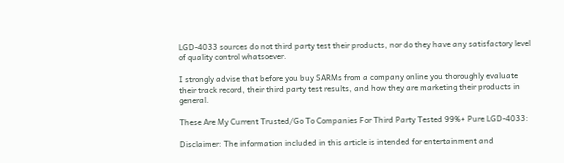LGD-4033 sources do not third party test their products, nor do they have any satisfactory level of quality control whatsoever.

I strongly advise that before you buy SARMs from a company online you thoroughly evaluate their track record, their third party test results, and how they are marketing their products in general.

These Are My Current Trusted/Go To Companies For Third Party Tested 99%+ Pure LGD-4033:

Disclaimer: The information included in this article is intended for entertainment and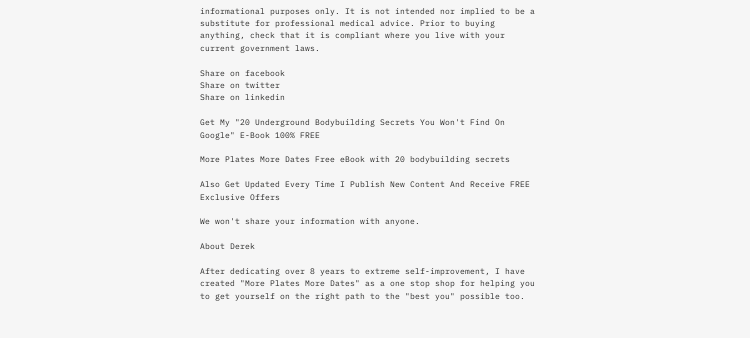informational purposes only. It is not intended nor implied to be a substitute for professional medical advice. Prior to buying anything, check that it is compliant where you live with your current government laws.

Share on facebook
Share on twitter
Share on linkedin

Get My "20 Underground Bodybuilding Secrets You Won't Find On Google" E-Book 100% FREE

More Plates More Dates Free eBook with 20 bodybuilding secrets

Also Get Updated Every Time I Publish New Content And Receive FREE Exclusive Offers

We won't share your information with anyone.

About Derek

After dedicating over 8 years to extreme self-improvement, I have created "More Plates More Dates" as a one stop shop for helping you to get yourself on the right path to the "best you" possible too.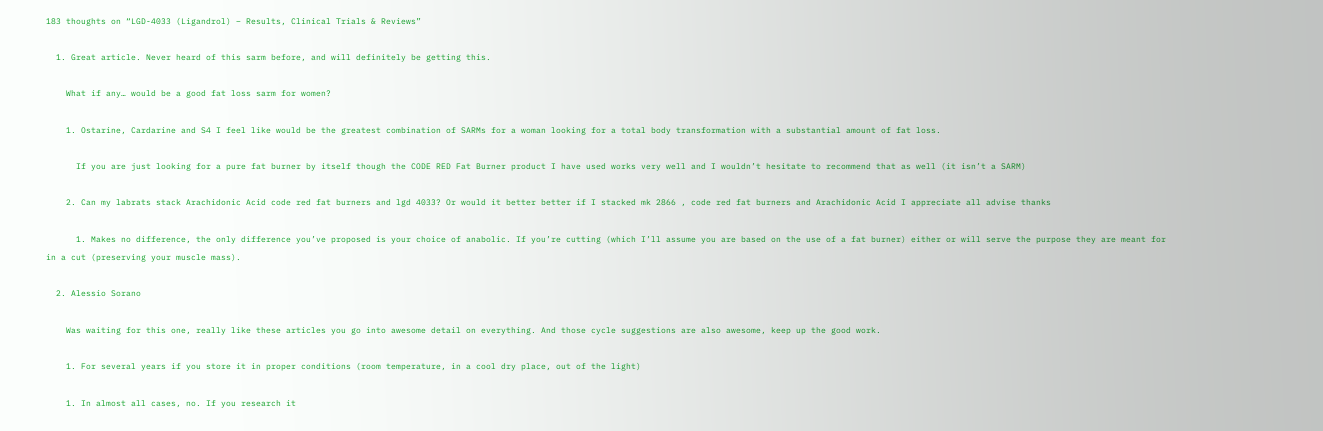183 thoughts on “LGD-4033 (Ligandrol) – Results, Clinical Trials & Reviews”

  1. Great article. Never heard of this sarm before, and will definitely be getting this.

    What if any… would be a good fat loss sarm for women?

    1. Ostarine, Cardarine and S4 I feel like would be the greatest combination of SARMs for a woman looking for a total body transformation with a substantial amount of fat loss.

      If you are just looking for a pure fat burner by itself though the CODE RED Fat Burner product I have used works very well and I wouldn’t hesitate to recommend that as well (it isn’t a SARM)

    2. Can my labrats stack Arachidonic Acid code red fat burners and lgd 4033? Or would it better better if I stacked mk 2866 , code red fat burners and Arachidonic Acid I appreciate all advise thanks

      1. Makes no difference, the only difference you’ve proposed is your choice of anabolic. If you’re cutting (which I’ll assume you are based on the use of a fat burner) either or will serve the purpose they are meant for in a cut (preserving your muscle mass).

  2. Alessio Sorano

    Was waiting for this one, really like these articles you go into awesome detail on everything. And those cycle suggestions are also awesome, keep up the good work.

    1. For several years if you store it in proper conditions (room temperature, in a cool dry place, out of the light)

    1. In almost all cases, no. If you research it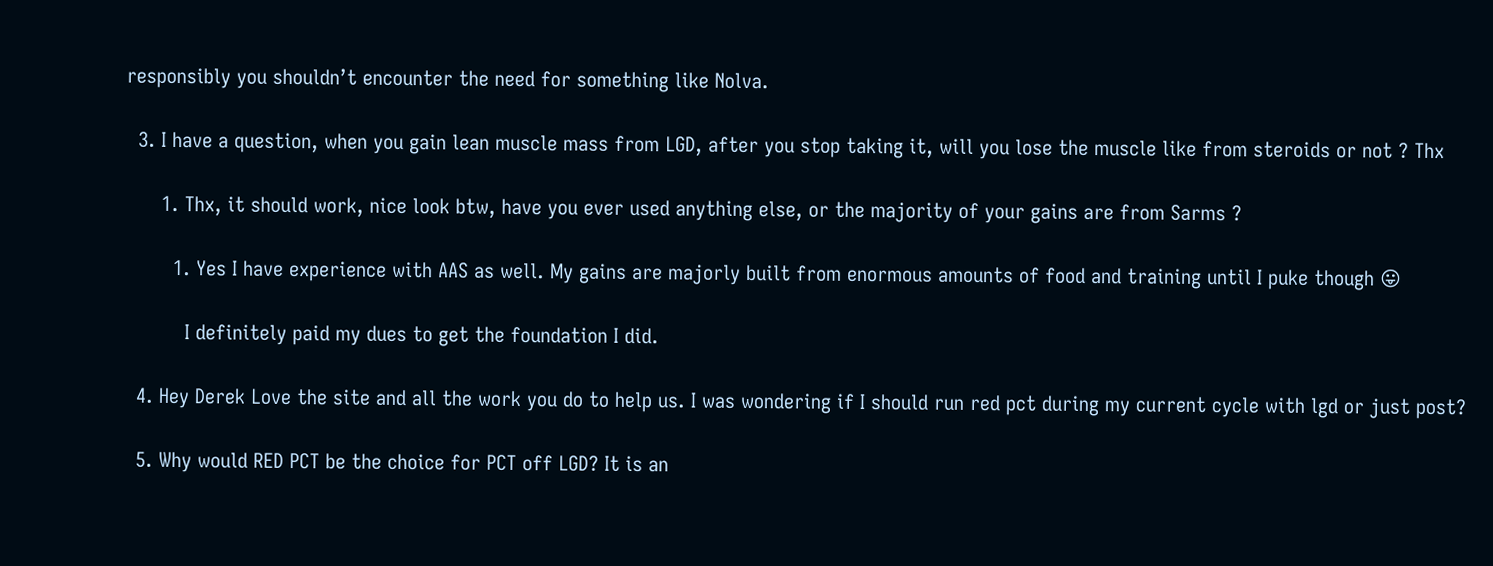responsibly you shouldn’t encounter the need for something like Nolva.

  3. I have a question, when you gain lean muscle mass from LGD, after you stop taking it, will you lose the muscle like from steroids or not ? Thx

      1. Thx, it should work, nice look btw, have you ever used anything else, or the majority of your gains are from Sarms ?

        1. Yes I have experience with AAS as well. My gains are majorly built from enormous amounts of food and training until I puke though 😛

          I definitely paid my dues to get the foundation I did.

  4. Hey Derek Love the site and all the work you do to help us. I was wondering if I should run red pct during my current cycle with lgd or just post?

  5. Why would RED PCT be the choice for PCT off LGD? It is an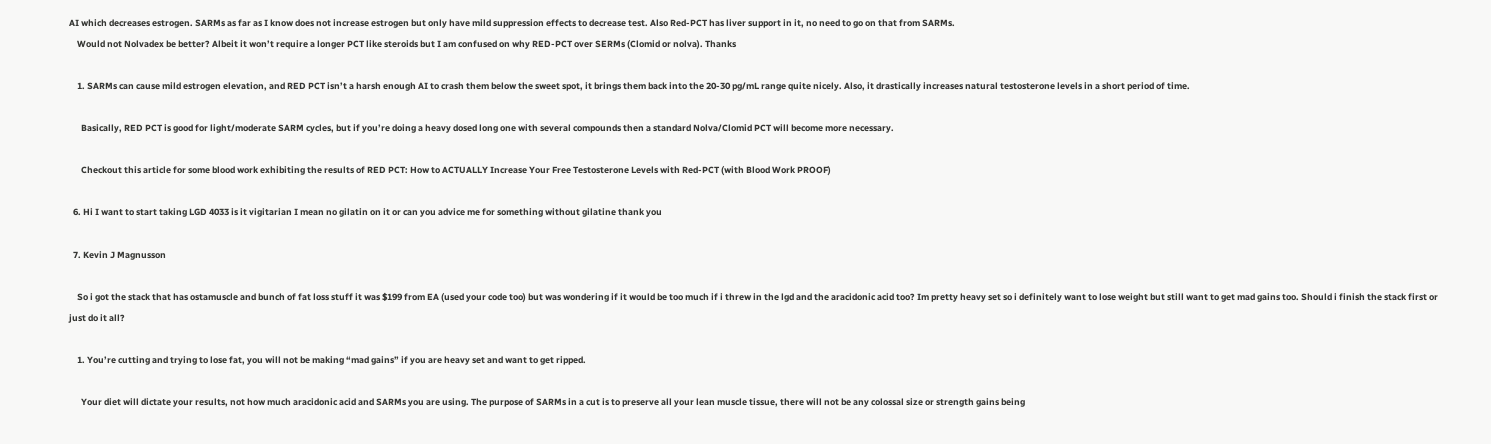AI which decreases estrogen. SARMs as far as I know does not increase estrogen but only have mild suppression effects to decrease test. Also Red-PCT has liver support in it, no need to go on that from SARMs.
    Would not Nolvadex be better? Albeit it won’t require a longer PCT like steroids but I am confused on why RED-PCT over SERMs (Clomid or nolva). Thanks

    1. SARMs can cause mild estrogen elevation, and RED PCT isn’t a harsh enough AI to crash them below the sweet spot, it brings them back into the 20-30 pg/mL range quite nicely. Also, it drastically increases natural testosterone levels in a short period of time.

      Basically, RED PCT is good for light/moderate SARM cycles, but if you’re doing a heavy dosed long one with several compounds then a standard Nolva/Clomid PCT will become more necessary.

      Checkout this article for some blood work exhibiting the results of RED PCT: How to ACTUALLY Increase Your Free Testosterone Levels with Red-PCT (with Blood Work PROOF)

  6. Hi I want to start taking LGD 4033 is it vigitarian I mean no gilatin on it or can you advice me for something without gilatine thank you

  7. Kevin J Magnusson

    So i got the stack that has ostamuscle and bunch of fat loss stuff it was $199 from EA (used your code too) but was wondering if it would be too much if i threw in the lgd and the aracidonic acid too? Im pretty heavy set so i definitely want to lose weight but still want to get mad gains too. Should i finish the stack first or just do it all?

    1. You’re cutting and trying to lose fat, you will not be making “mad gains” if you are heavy set and want to get ripped.

      Your diet will dictate your results, not how much aracidonic acid and SARMs you are using. The purpose of SARMs in a cut is to preserve all your lean muscle tissue, there will not be any colossal size or strength gains being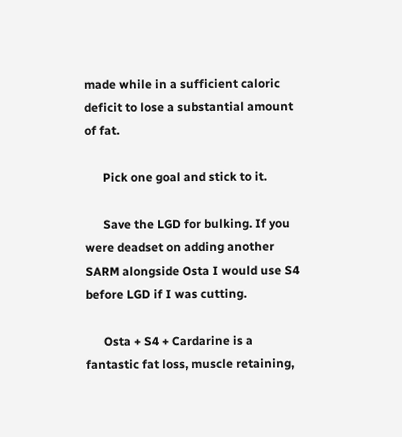made while in a sufficient caloric deficit to lose a substantial amount of fat.

      Pick one goal and stick to it.

      Save the LGD for bulking. If you were deadset on adding another SARM alongside Osta I would use S4 before LGD if I was cutting.

      Osta + S4 + Cardarine is a fantastic fat loss, muscle retaining,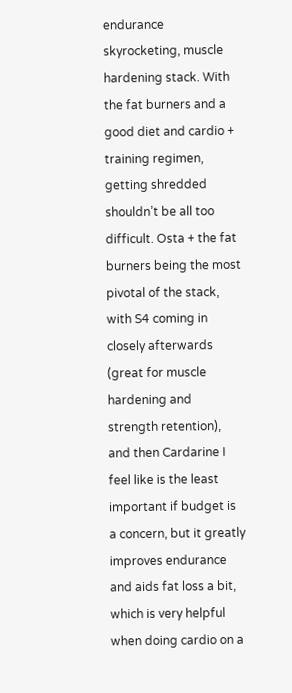endurance skyrocketing, muscle hardening stack. With the fat burners and a good diet and cardio + training regimen, getting shredded shouldn’t be all too difficult. Osta + the fat burners being the most pivotal of the stack, with S4 coming in closely afterwards (great for muscle hardening and strength retention), and then Cardarine I feel like is the least important if budget is a concern, but it greatly improves endurance and aids fat loss a bit, which is very helpful when doing cardio on a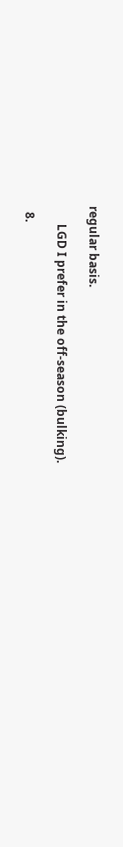regular basis.

      LGD I prefer in the off-season (bulking).

  8.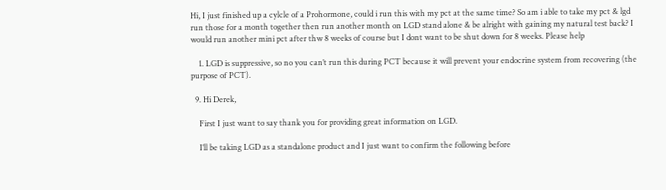Hi, I just finished up a cylcle of a Prohormone, could i run this with my pct at the same time? So am i able to take my pct & lgd run those for a month together then run another month on LGD stand alone & be alright with gaining my natural test back? I would run another mini pct after thw 8 weeks of course but I dont want to be shut down for 8 weeks. Please help

    1. LGD is suppressive, so no you can’t run this during PCT because it will prevent your endocrine system from recovering (the purpose of PCT).

  9. Hi Derek,

    First I just want to say thank you for providing great information on LGD.

    I’ll be taking LGD as a standalone product and I just want to confirm the following before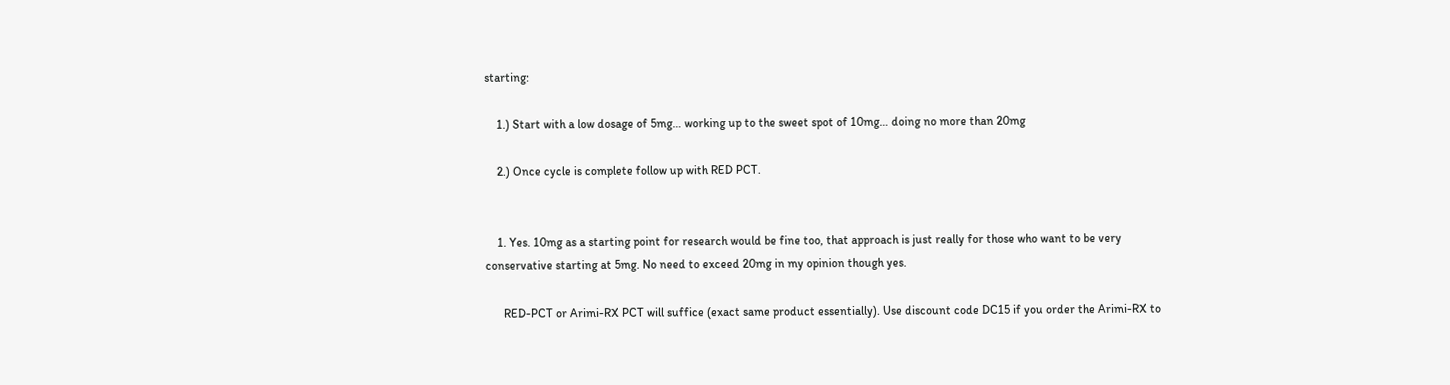starting:

    1.) Start with a low dosage of 5mg… working up to the sweet spot of 10mg… doing no more than 20mg

    2.) Once cycle is complete follow up with RED PCT.


    1. Yes. 10mg as a starting point for research would be fine too, that approach is just really for those who want to be very conservative starting at 5mg. No need to exceed 20mg in my opinion though yes.

      RED-PCT or Arimi-RX PCT will suffice (exact same product essentially). Use discount code DC15 if you order the Arimi-RX to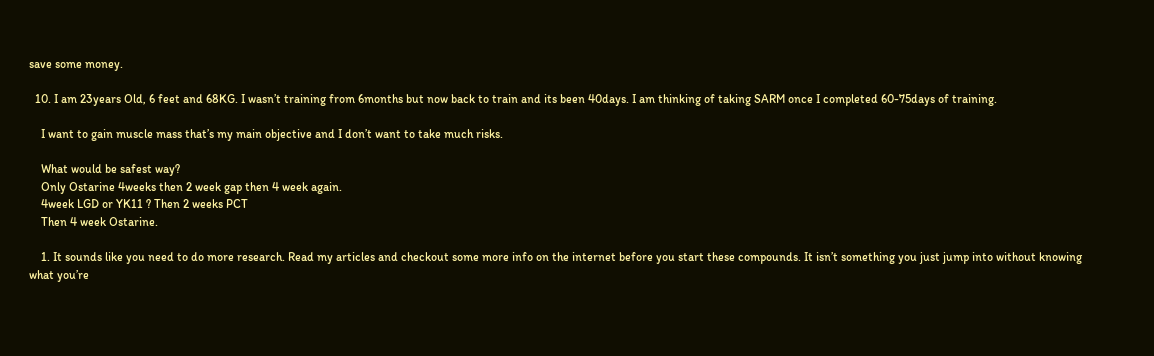save some money.

  10. I am 23years Old, 6 feet and 68KG. I wasn’t training from 6months but now back to train and its been 40days. I am thinking of taking SARM once I completed 60-75days of training.

    I want to gain muscle mass that’s my main objective and I don’t want to take much risks.

    What would be safest way?
    Only Ostarine 4weeks then 2 week gap then 4 week again.
    4week LGD or YK11 ? Then 2 weeks PCT
    Then 4 week Ostarine.

    1. It sounds like you need to do more research. Read my articles and checkout some more info on the internet before you start these compounds. It isn’t something you just jump into without knowing what you’re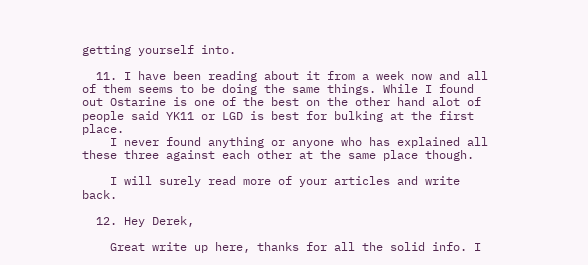getting yourself into.

  11. I have been reading about it from a week now and all of them seems to be doing the same things. While I found out Ostarine is one of the best on the other hand alot of people said YK11 or LGD is best for bulking at the first place.
    I never found anything or anyone who has explained all these three against each other at the same place though.

    I will surely read more of your articles and write back.

  12. Hey Derek,

    Great write up here, thanks for all the solid info. I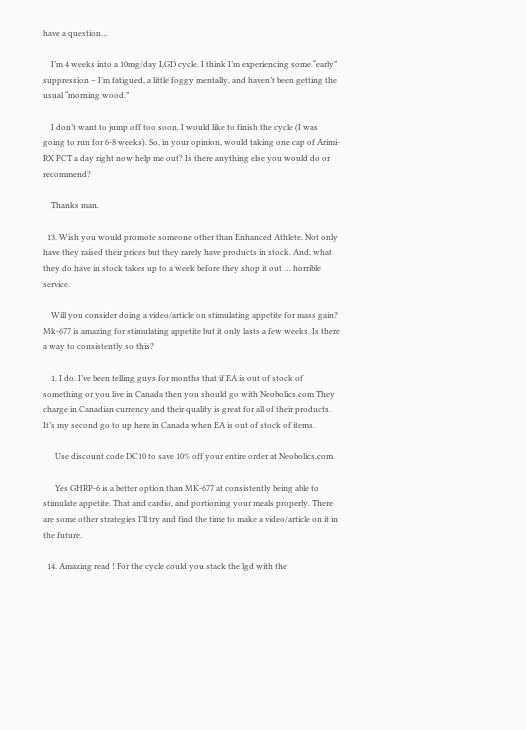have a question…

    I’m 4 weeks into a 10mg/day LGD cycle. I think I’m experiencing some “early” suppression – I’m fatigued, a little foggy mentally, and haven’t been getting the usual “morning wood.”

    I don’t want to jump off too soon, I would like to finish the cycle (I was going to run for 6-8 weeks). So, in your opinion, would taking one cap of Arimi-RX PCT a day right now help me out? Is there anything else you would do or recommend?

    Thanks man.

  13. Wish you would promote someone other than Enhanced Athlete. Not only have they raised their prices but they rarely have products in stock. And, what they do have in stock takes up to a week before they shop it out … horrible service.

    Will you consider doing a video/article on stimulating appetite for mass gain? Mk-677 is amazing for stimulating appetite but it only lasts a few weeks. Is there a way to consistently so this?

    1. I do. I’ve been telling guys for months that if EA is out of stock of something or you live in Canada then you should go with Neobolics.com They charge in Canadian currency and their quality is great for all of their products. It’s my second go to up here in Canada when EA is out of stock of items.

      Use discount code DC10 to save 10% off your entire order at Neobolics.com.

      Yes GHRP-6 is a better option than MK-677 at consistently being able to stimulate appetite. That and cardio, and portioning your meals properly. There are some other strategies I’ll try and find the time to make a video/article on it in the future.

  14. Amazing read ! For the cycle could you stack the lgd with the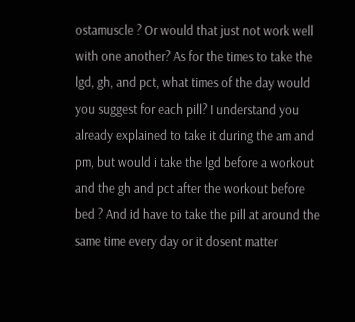ostamuscle ? Or would that just not work well with one another? As for the times to take the lgd, gh, and pct, what times of the day would you suggest for each pill? I understand you already explained to take it during the am and pm, but would i take the lgd before a workout and the gh and pct after the workout before bed ? And id have to take the pill at around the same time every day or it dosent matter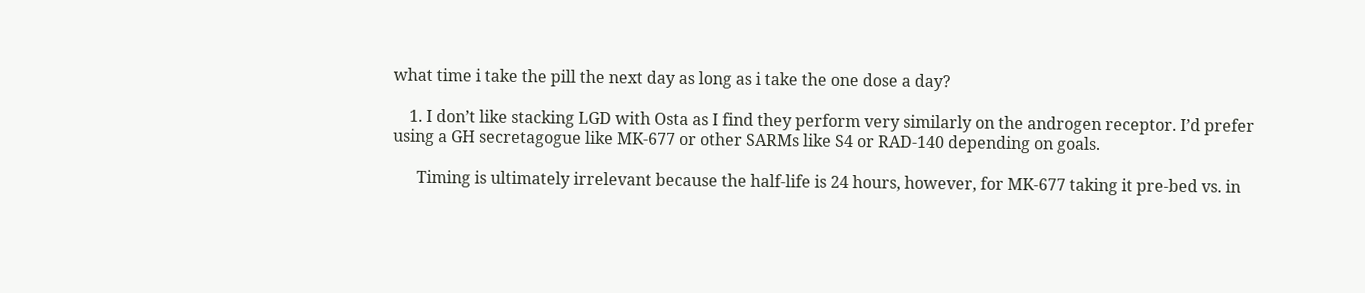what time i take the pill the next day as long as i take the one dose a day?

    1. I don’t like stacking LGD with Osta as I find they perform very similarly on the androgen receptor. I’d prefer using a GH secretagogue like MK-677 or other SARMs like S4 or RAD-140 depending on goals.

      Timing is ultimately irrelevant because the half-life is 24 hours, however, for MK-677 taking it pre-bed vs. in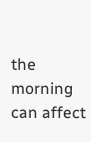the morning can affect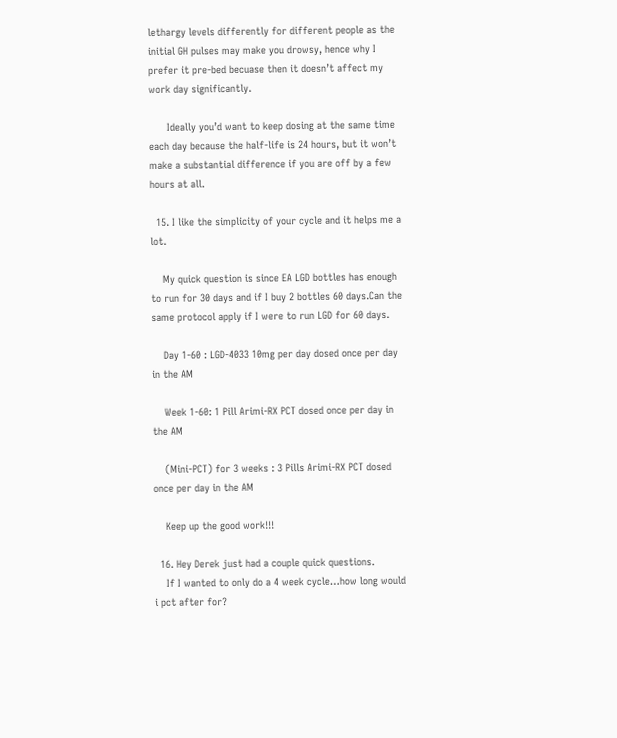lethargy levels differently for different people as the initial GH pulses may make you drowsy, hence why I prefer it pre-bed becuase then it doesn’t affect my work day significantly.

      Ideally you’d want to keep dosing at the same time each day because the half-life is 24 hours, but it won’t make a substantial difference if you are off by a few hours at all.

  15. I like the simplicity of your cycle and it helps me a lot.

    My quick question is since EA LGD bottles has enough to run for 30 days and if I buy 2 bottles 60 days.Can the same protocol apply if I were to run LGD for 60 days.

    Day 1-60 : LGD-4033 10mg per day dosed once per day in the AM

    Week 1-60: 1 Pill Arimi-RX PCT dosed once per day in the AM

    (Mini-PCT) for 3 weeks : 3 Pills Arimi-RX PCT dosed once per day in the AM

    Keep up the good work!!!

  16. Hey Derek just had a couple quick questions.
    If I wanted to only do a 4 week cycle…how long would i pct after for?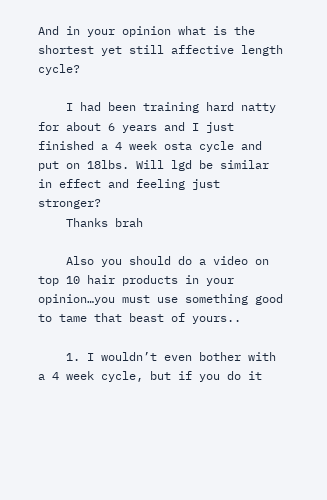And in your opinion what is the shortest yet still affective length cycle?

    I had been training hard natty for about 6 years and I just finished a 4 week osta cycle and put on 18lbs. Will lgd be similar in effect and feeling just stronger?
    Thanks brah

    Also you should do a video on top 10 hair products in your opinion…you must use something good to tame that beast of yours..

    1. I wouldn’t even bother with a 4 week cycle, but if you do it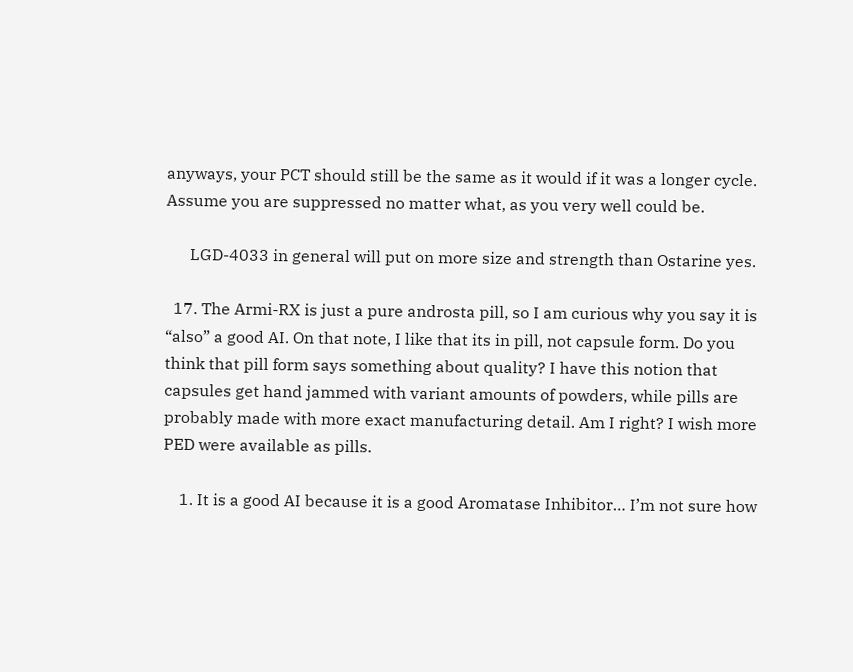anyways, your PCT should still be the same as it would if it was a longer cycle. Assume you are suppressed no matter what, as you very well could be.

      LGD-4033 in general will put on more size and strength than Ostarine yes.

  17. The Armi-RX is just a pure androsta pill, so I am curious why you say it is “also” a good AI. On that note, I like that its in pill, not capsule form. Do you think that pill form says something about quality? I have this notion that capsules get hand jammed with variant amounts of powders, while pills are probably made with more exact manufacturing detail. Am I right? I wish more PED were available as pills.

    1. It is a good AI because it is a good Aromatase Inhibitor… I’m not sure how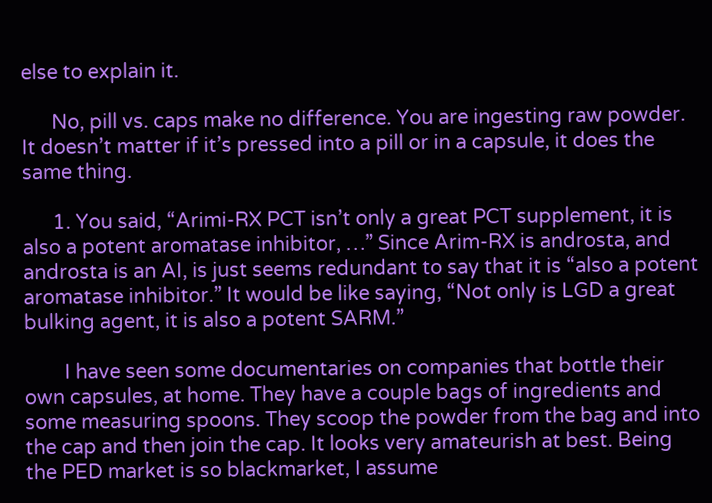else to explain it.

      No, pill vs. caps make no difference. You are ingesting raw powder. It doesn’t matter if it’s pressed into a pill or in a capsule, it does the same thing.

      1. You said, “Arimi-RX PCT isn’t only a great PCT supplement, it is also a potent aromatase inhibitor, …” Since Arim-RX is androsta, and androsta is an AI, is just seems redundant to say that it is “also a potent aromatase inhibitor.” It would be like saying, “Not only is LGD a great bulking agent, it is also a potent SARM.”

        I have seen some documentaries on companies that bottle their own capsules, at home. They have a couple bags of ingredients and some measuring spoons. They scoop the powder from the bag and into the cap and then join the cap. It looks very amateurish at best. Being the PED market is so blackmarket, I assume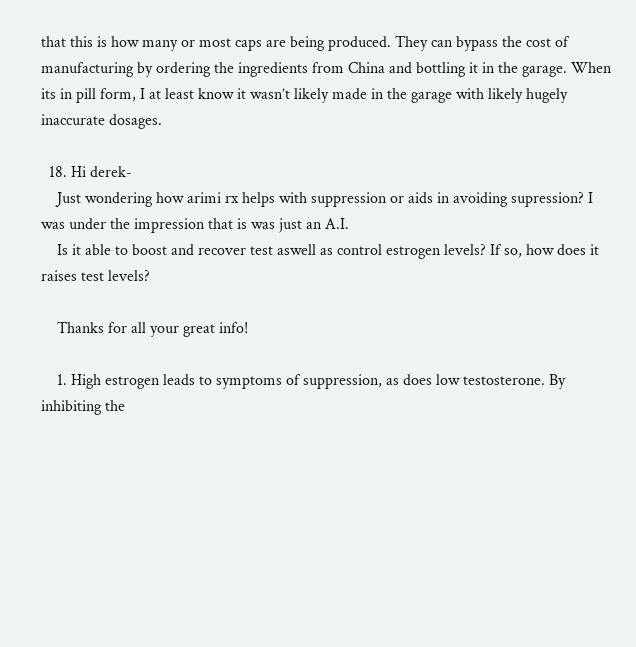that this is how many or most caps are being produced. They can bypass the cost of manufacturing by ordering the ingredients from China and bottling it in the garage. When its in pill form, I at least know it wasn’t likely made in the garage with likely hugely inaccurate dosages.

  18. Hi derek-
    Just wondering how arimi rx helps with suppression or aids in avoiding supression? I was under the impression that is was just an A.I.
    Is it able to boost and recover test aswell as control estrogen levels? If so, how does it raises test levels?

    Thanks for all your great info!

    1. High estrogen leads to symptoms of suppression, as does low testosterone. By inhibiting the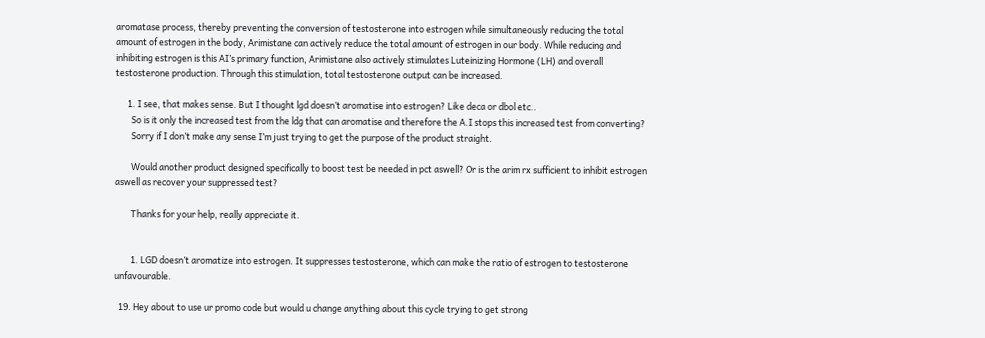aromatase process, thereby preventing the conversion of testosterone into estrogen while simultaneously reducing the total amount of estrogen in the body, Arimistane can actively reduce the total amount of estrogen in our body. While reducing and inhibiting estrogen is this AI’s primary function, Arimistane also actively stimulates Luteinizing Hormone (LH) and overall testosterone production. Through this stimulation, total testosterone output can be increased.

      1. I see, that makes sense. But I thought lgd doesn’t aromatise into estrogen? Like deca or dbol etc..
        So is it only the increased test from the ldg that can aromatise and therefore the A.I stops this increased test from converting?
        Sorry if I don’t make any sense I’m just trying to get the purpose of the product straight.

        Would another product designed specifically to boost test be needed in pct aswell? Or is the arim rx sufficient to inhibit estrogen aswell as recover your suppressed test?

        Thanks for your help, really appreciate it.


        1. LGD doesn’t aromatize into estrogen. It suppresses testosterone, which can make the ratio of estrogen to testosterone unfavourable.

  19. Hey about to use ur promo code but would u change anything about this cycle trying to get strong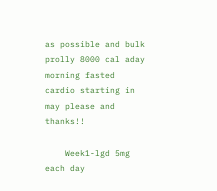as possible and bulk prolly 8000 cal aday morning fasted cardio starting in may please and thanks!!

    Week1-lgd 5mg each day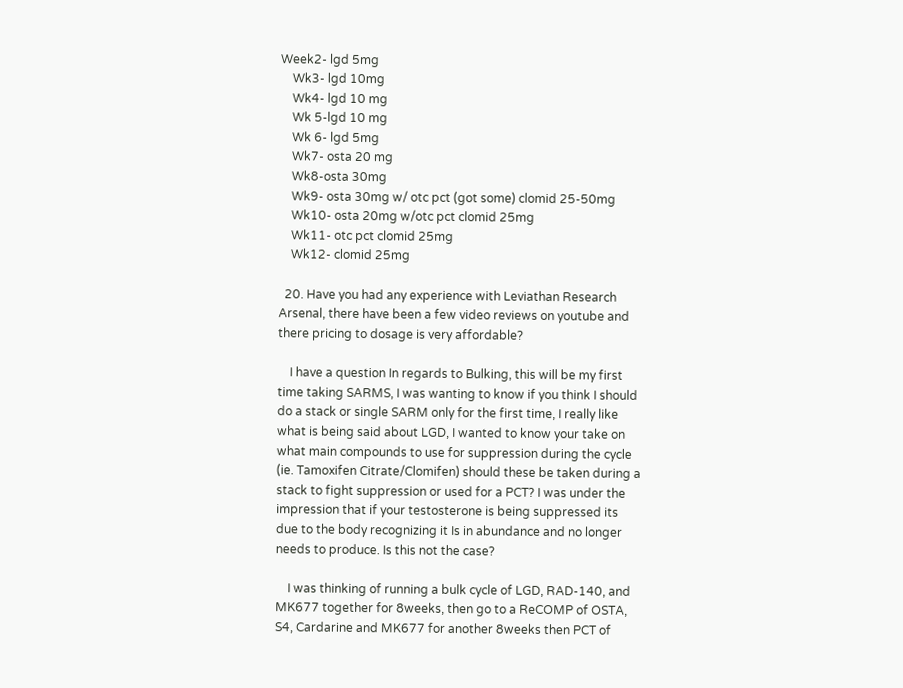Week2- lgd 5mg
    Wk3- lgd 10mg
    Wk4- lgd 10 mg
    Wk 5-lgd 10 mg
    Wk 6- lgd 5mg
    Wk7- osta 20 mg
    Wk8-osta 30mg
    Wk9- osta 30mg w/ otc pct (got some) clomid 25-50mg
    Wk10- osta 20mg w/otc pct clomid 25mg
    Wk11- otc pct clomid 25mg
    Wk12- clomid 25mg

  20. Have you had any experience with Leviathan Research Arsenal, there have been a few video reviews on youtube and there pricing to dosage is very affordable?

    I have a question In regards to Bulking, this will be my first time taking SARMS, I was wanting to know if you think I should do a stack or single SARM only for the first time, I really like what is being said about LGD, I wanted to know your take on what main compounds to use for suppression during the cycle (ie. Tamoxifen Citrate/Clomifen) should these be taken during a stack to fight suppression or used for a PCT? I was under the impression that if your testosterone is being suppressed its due to the body recognizing it Is in abundance and no longer needs to produce. Is this not the case?

    I was thinking of running a bulk cycle of LGD, RAD-140, and MK677 together for 8weeks, then go to a ReCOMP of OSTA, S4, Cardarine and MK677 for another 8weeks then PCT of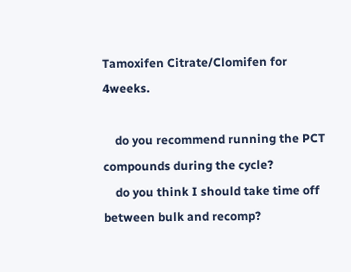Tamoxifen Citrate/Clomifen for 4weeks.

    do you recommend running the PCT compounds during the cycle?
    do you think I should take time off between bulk and recomp?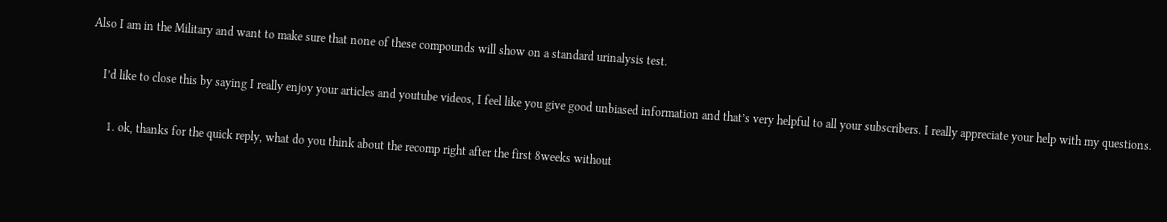Also I am in the Military and want to make sure that none of these compounds will show on a standard urinalysis test.

    I’d like to close this by saying I really enjoy your articles and youtube videos, I feel like you give good unbiased information and that’s very helpful to all your subscribers. I really appreciate your help with my questions.

      1. ok, thanks for the quick reply, what do you think about the recomp right after the first 8weeks without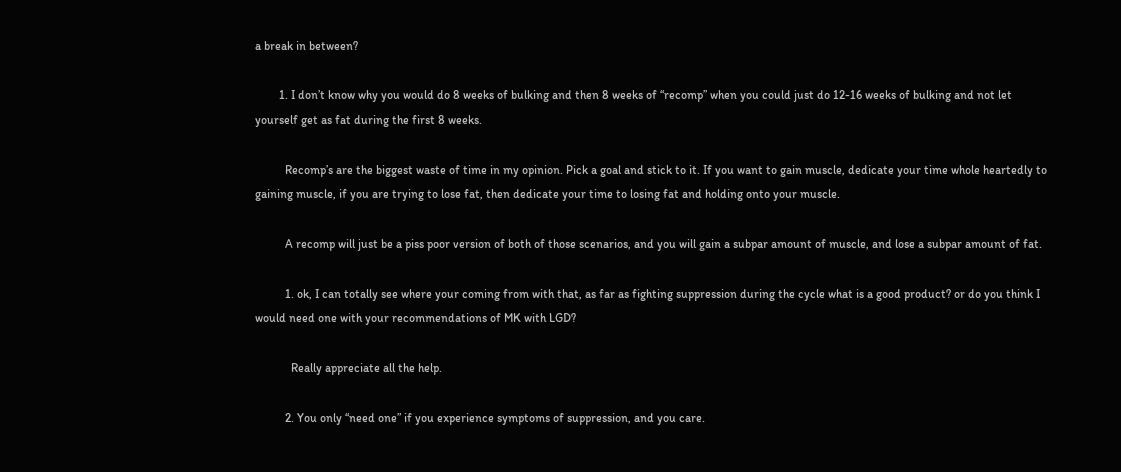a break in between?

        1. I don’t know why you would do 8 weeks of bulking and then 8 weeks of “recomp” when you could just do 12-16 weeks of bulking and not let yourself get as fat during the first 8 weeks.

          Recomp’s are the biggest waste of time in my opinion. Pick a goal and stick to it. If you want to gain muscle, dedicate your time whole heartedly to gaining muscle, if you are trying to lose fat, then dedicate your time to losing fat and holding onto your muscle.

          A recomp will just be a piss poor version of both of those scenarios, and you will gain a subpar amount of muscle, and lose a subpar amount of fat.

          1. ok, I can totally see where your coming from with that, as far as fighting suppression during the cycle what is a good product? or do you think I would need one with your recommendations of MK with LGD?

            Really appreciate all the help.

          2. You only “need one” if you experience symptoms of suppression, and you care.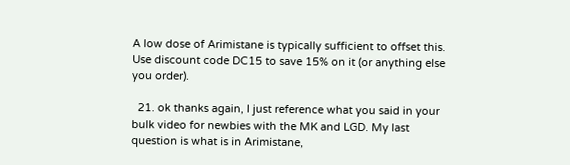A low dose of Arimistane is typically sufficient to offset this. Use discount code DC15 to save 15% on it (or anything else you order).

  21. ok thanks again, I just reference what you said in your bulk video for newbies with the MK and LGD. My last question is what is in Arimistane,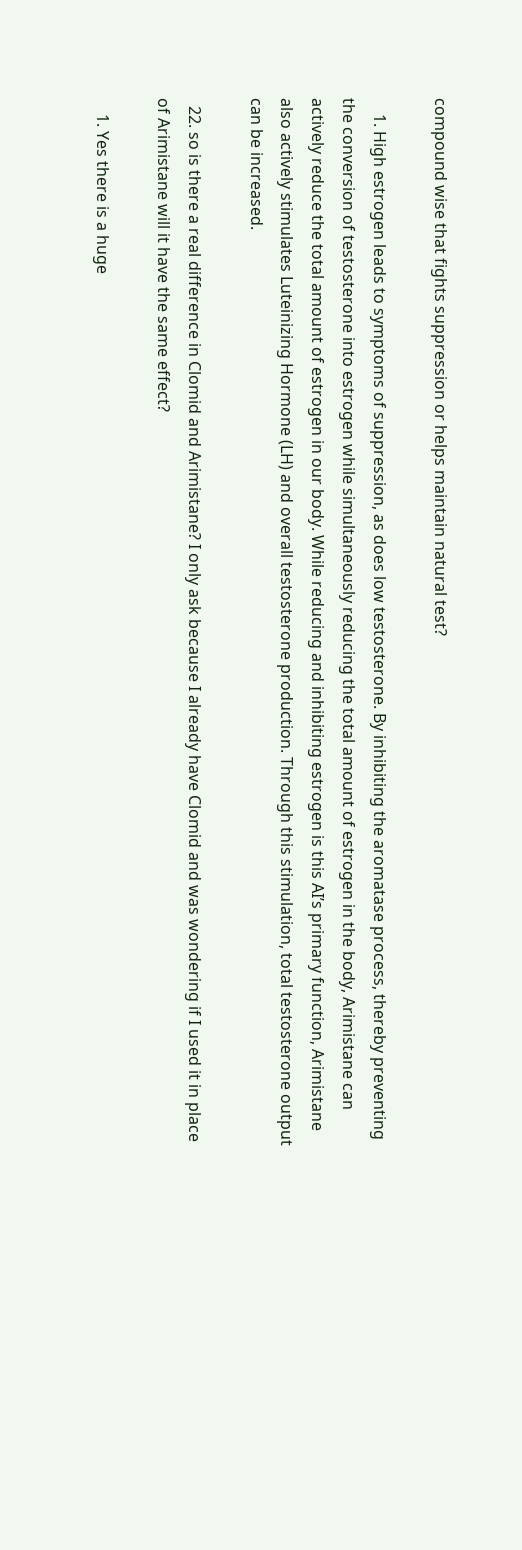compound wise that fights suppression or helps maintain natural test?

    1. High estrogen leads to symptoms of suppression, as does low testosterone. By inhibiting the aromatase process, thereby preventing the conversion of testosterone into estrogen while simultaneously reducing the total amount of estrogen in the body, Arimistane can actively reduce the total amount of estrogen in our body. While reducing and inhibiting estrogen is this AI’s primary function, Arimistane also actively stimulates Luteinizing Hormone (LH) and overall testosterone production. Through this stimulation, total testosterone output can be increased.

  22. so is there a real difference in Clomid and Arimistane? I only ask because I already have Clomid and was wondering if I used it in place of Arimistane will it have the same effect?

    1. Yes there is a huge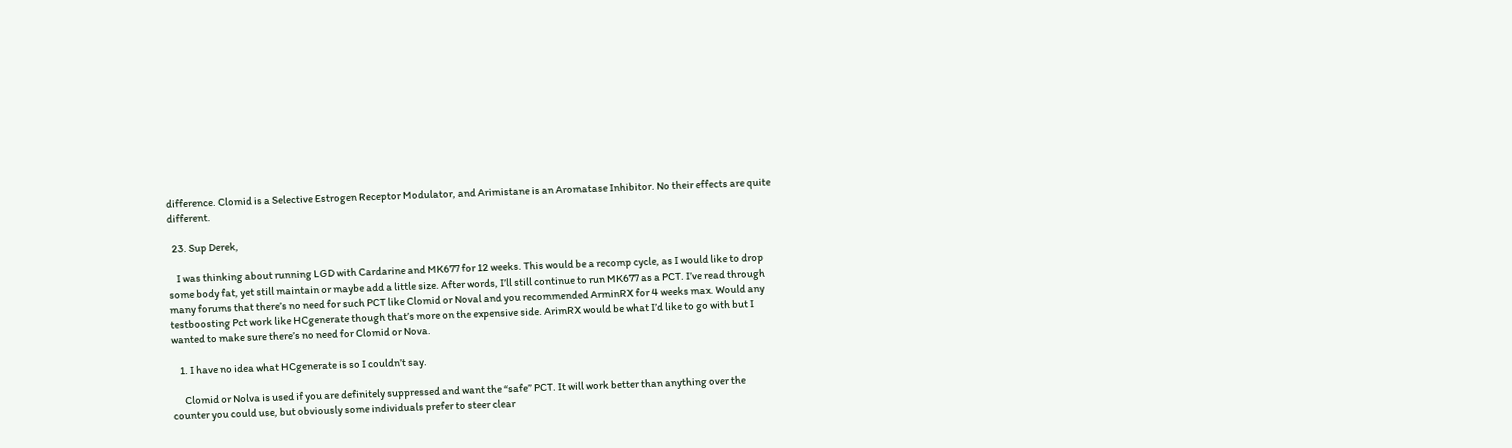difference. Clomid is a Selective Estrogen Receptor Modulator, and Arimistane is an Aromatase Inhibitor. No their effects are quite different.

  23. Sup Derek,

    I was thinking about running LGD with Cardarine and MK677 for 12 weeks. This would be a recomp cycle, as I would like to drop some body fat, yet still maintain or maybe add a little size. After words, I’ll still continue to run MK677 as a PCT. I’ve read through many forums that there’s no need for such PCT like Clomid or Noval and you recommended ArminRX for 4 weeks max. Would any testboosting Pct work like HCgenerate though that’s more on the expensive side. ArimRX would be what I’d like to go with but I wanted to make sure there’s no need for Clomid or Nova.

    1. I have no idea what HCgenerate is so I couldn’t say.

      Clomid or Nolva is used if you are definitely suppressed and want the “safe” PCT. It will work better than anything over the counter you could use, but obviously some individuals prefer to steer clear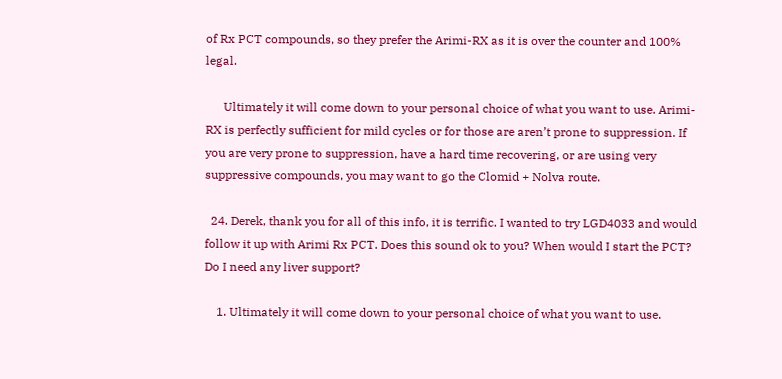of Rx PCT compounds, so they prefer the Arimi-RX as it is over the counter and 100% legal.

      Ultimately it will come down to your personal choice of what you want to use. Arimi-RX is perfectly sufficient for mild cycles or for those are aren’t prone to suppression. If you are very prone to suppression, have a hard time recovering, or are using very suppressive compounds, you may want to go the Clomid + Nolva route.

  24. Derek, thank you for all of this info, it is terrific. I wanted to try LGD4033 and would follow it up with Arimi Rx PCT. Does this sound ok to you? When would I start the PCT? Do I need any liver support?

    1. Ultimately it will come down to your personal choice of what you want to use.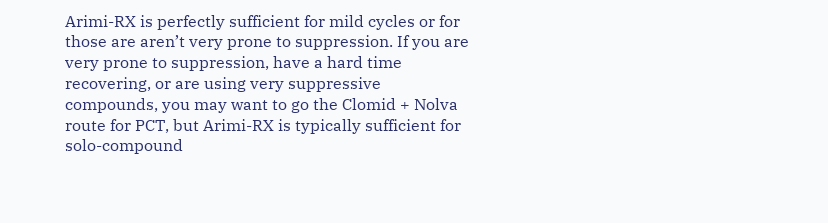Arimi-RX is perfectly sufficient for mild cycles or for those are aren’t very prone to suppression. If you are very prone to suppression, have a hard time recovering, or are using very suppressive compounds, you may want to go the Clomid + Nolva route for PCT, but Arimi-RX is typically sufficient for solo-compound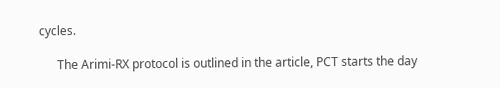cycles.

      The Arimi-RX protocol is outlined in the article, PCT starts the day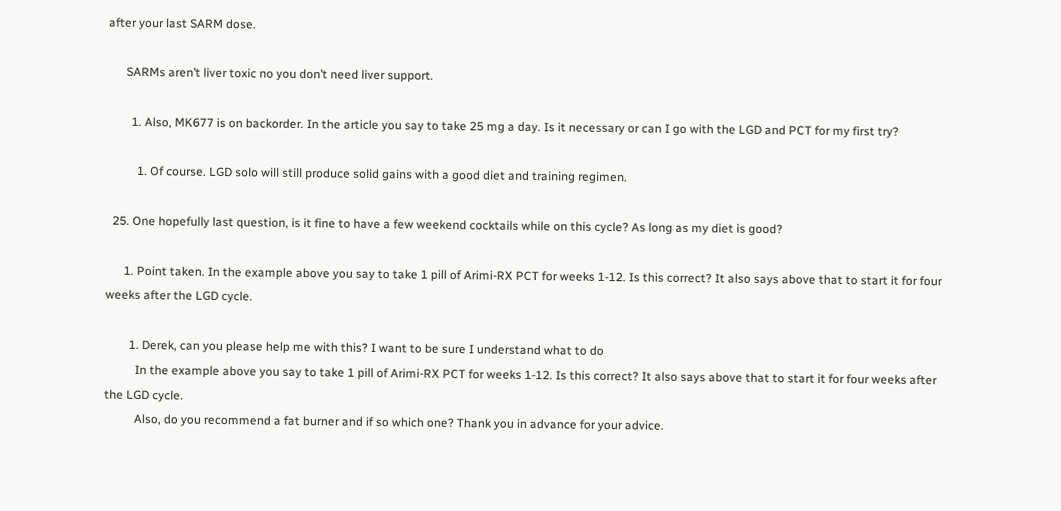after your last SARM dose.

      SARMs aren’t liver toxic no you don’t need liver support.

        1. Also, MK677 is on backorder. In the article you say to take 25 mg a day. Is it necessary or can I go with the LGD and PCT for my first try?

          1. Of course. LGD solo will still produce solid gains with a good diet and training regimen.

  25. One hopefully last question, is it fine to have a few weekend cocktails while on this cycle? As long as my diet is good?

      1. Point taken. In the example above you say to take 1 pill of Arimi-RX PCT for weeks 1-12. Is this correct? It also says above that to start it for four weeks after the LGD cycle.

        1. Derek, can you please help me with this? I want to be sure I understand what to do
          In the example above you say to take 1 pill of Arimi-RX PCT for weeks 1-12. Is this correct? It also says above that to start it for four weeks after the LGD cycle.
          Also, do you recommend a fat burner and if so which one? Thank you in advance for your advice.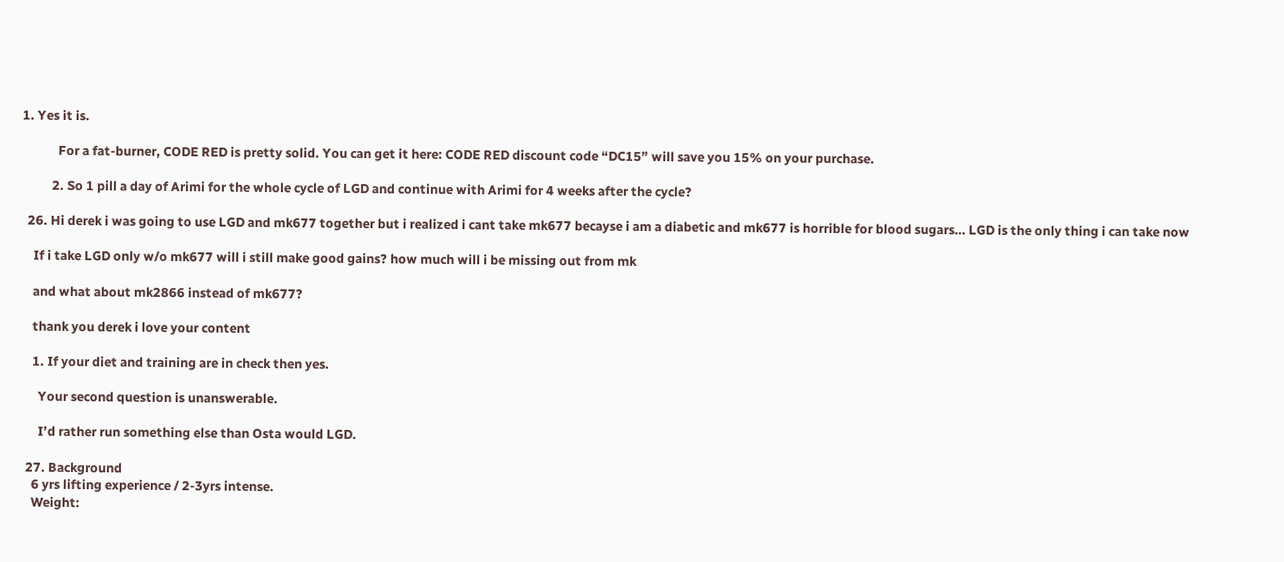1. Yes it is.

            For a fat-burner, CODE RED is pretty solid. You can get it here: CODE RED discount code “DC15” will save you 15% on your purchase.

          2. So 1 pill a day of Arimi for the whole cycle of LGD and continue with Arimi for 4 weeks after the cycle?

  26. Hi derek i was going to use LGD and mk677 together but i realized i cant take mk677 becayse i am a diabetic and mk677 is horrible for blood sugars… LGD is the only thing i can take now

    If i take LGD only w/o mk677 will i still make good gains? how much will i be missing out from mk

    and what about mk2866 instead of mk677?

    thank you derek i love your content

    1. If your diet and training are in check then yes.

      Your second question is unanswerable.

      I’d rather run something else than Osta would LGD.

  27. Background
    6 yrs lifting experience / 2-3yrs intense.
    Weight: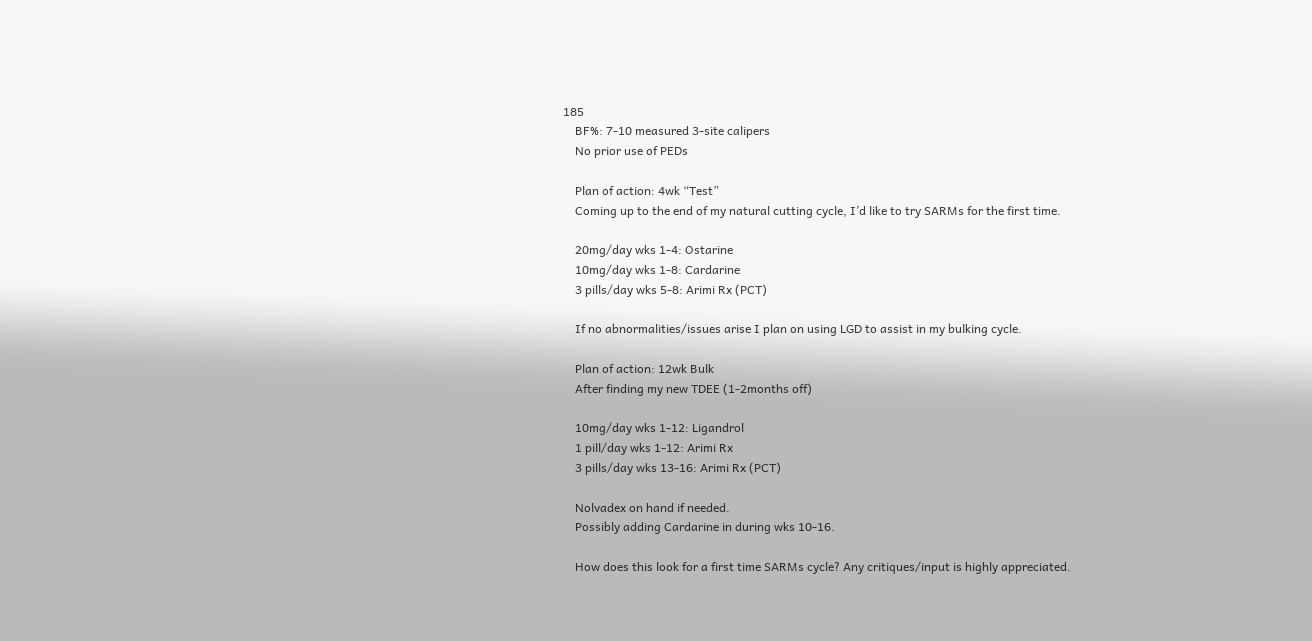185
    BF%: 7-10 measured 3-site calipers
    No prior use of PEDs

    Plan of action: 4wk “Test”
    Coming up to the end of my natural cutting cycle, I’d like to try SARMs for the first time.

    20mg/day wks 1-4: Ostarine
    10mg/day wks 1-8: Cardarine
    3 pills/day wks 5-8: Arimi Rx (PCT)

    If no abnormalities/issues arise I plan on using LGD to assist in my bulking cycle.

    Plan of action: 12wk Bulk
    After finding my new TDEE (1-2months off)

    10mg/day wks 1-12: Ligandrol
    1 pill/day wks 1-12: Arimi Rx
    3 pills/day wks 13-16: Arimi Rx (PCT)

    Nolvadex on hand if needed.
    Possibly adding Cardarine in during wks 10-16.

    How does this look for a first time SARMs cycle? Any critiques/input is highly appreciated.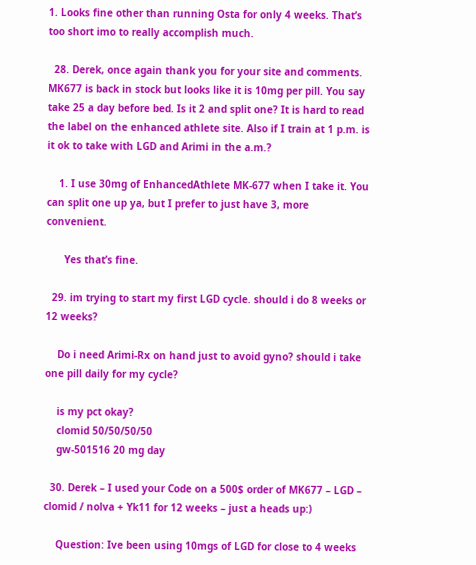1. Looks fine other than running Osta for only 4 weeks. That’s too short imo to really accomplish much.

  28. Derek, once again thank you for your site and comments. MK677 is back in stock but looks like it is 10mg per pill. You say take 25 a day before bed. Is it 2 and split one? It is hard to read the label on the enhanced athlete site. Also if I train at 1 p.m. is it ok to take with LGD and Arimi in the a.m.?

    1. I use 30mg of EnhancedAthlete MK-677 when I take it. You can split one up ya, but I prefer to just have 3, more convenient.

      Yes that’s fine.

  29. im trying to start my first LGD cycle. should i do 8 weeks or 12 weeks?

    Do i need Arimi-Rx on hand just to avoid gyno? should i take one pill daily for my cycle?

    is my pct okay?
    clomid 50/50/50/50
    gw-501516 20 mg day

  30. Derek – I used your Code on a 500$ order of MK677 – LGD – clomid / nolva + Yk11 for 12 weeks – just a heads up:)

    Question: Ive been using 10mgs of LGD for close to 4 weeks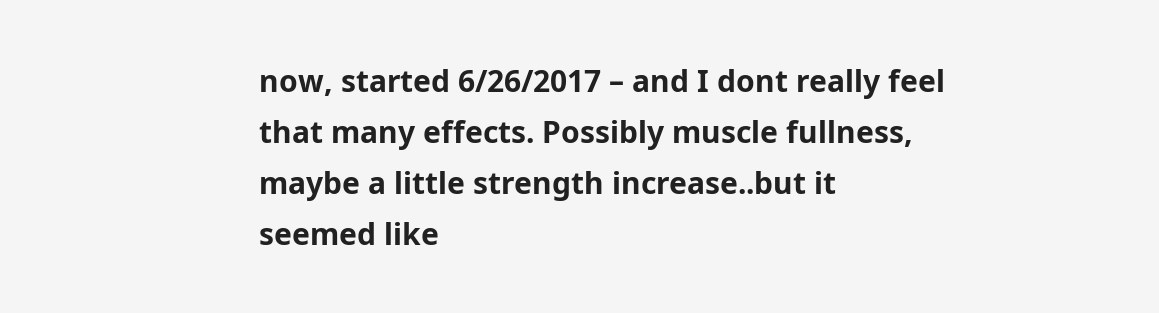now, started 6/26/2017 – and I dont really feel that many effects. Possibly muscle fullness, maybe a little strength increase..but it seemed like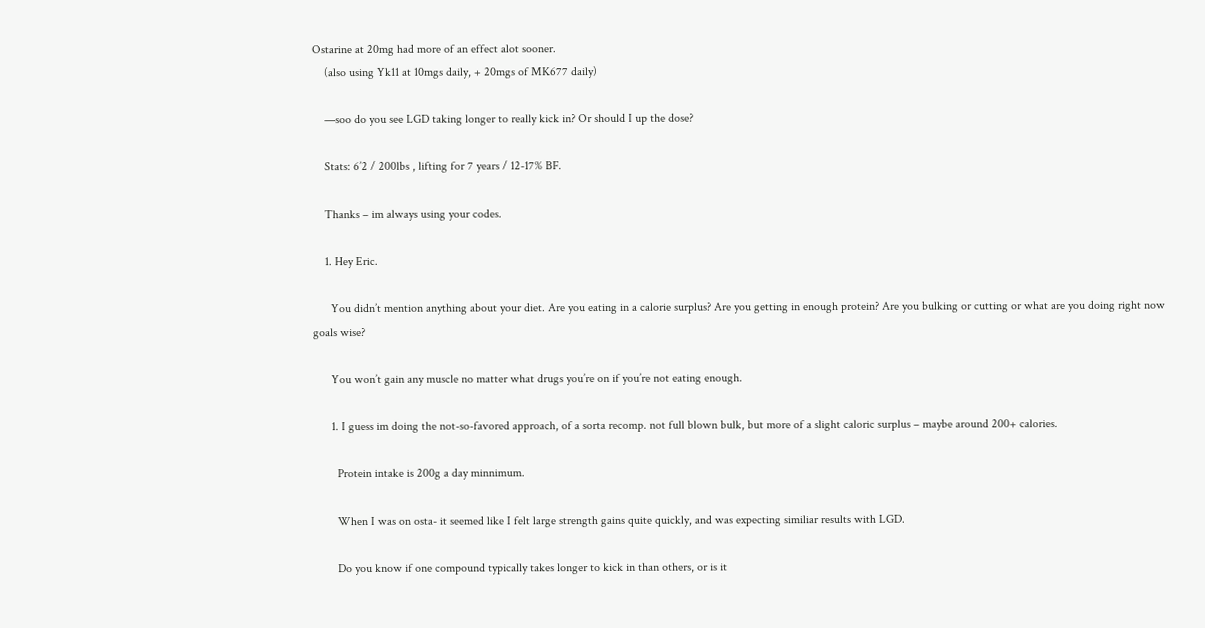Ostarine at 20mg had more of an effect alot sooner.
    (also using Yk11 at 10mgs daily, + 20mgs of MK677 daily)

    —soo do you see LGD taking longer to really kick in? Or should I up the dose?

    Stats: 6’2 / 200lbs , lifting for 7 years / 12-17% BF.

    Thanks – im always using your codes.

    1. Hey Eric.

      You didn’t mention anything about your diet. Are you eating in a calorie surplus? Are you getting in enough protein? Are you bulking or cutting or what are you doing right now goals wise?

      You won’t gain any muscle no matter what drugs you’re on if you’re not eating enough.

      1. I guess im doing the not-so-favored approach, of a sorta recomp. not full blown bulk, but more of a slight caloric surplus – maybe around 200+ calories.

        Protein intake is 200g a day minnimum.

        When I was on osta- it seemed like I felt large strength gains quite quickly, and was expecting similiar results with LGD.

        Do you know if one compound typically takes longer to kick in than others, or is it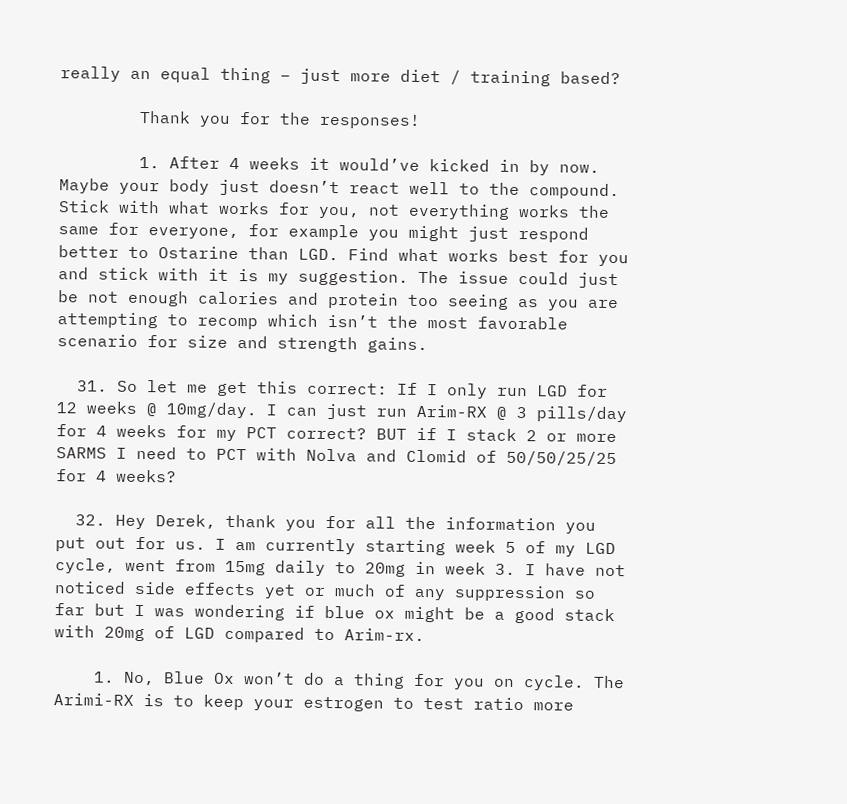really an equal thing – just more diet / training based?

        Thank you for the responses!

        1. After 4 weeks it would’ve kicked in by now. Maybe your body just doesn’t react well to the compound. Stick with what works for you, not everything works the same for everyone, for example you might just respond better to Ostarine than LGD. Find what works best for you and stick with it is my suggestion. The issue could just be not enough calories and protein too seeing as you are attempting to recomp which isn’t the most favorable scenario for size and strength gains.

  31. So let me get this correct: If I only run LGD for 12 weeks @ 10mg/day. I can just run Arim-RX @ 3 pills/day for 4 weeks for my PCT correct? BUT if I stack 2 or more SARMS I need to PCT with Nolva and Clomid of 50/50/25/25 for 4 weeks?

  32. Hey Derek, thank you for all the information you put out for us. I am currently starting week 5 of my LGD cycle, went from 15mg daily to 20mg in week 3. I have not noticed side effects yet or much of any suppression so far but I was wondering if blue ox might be a good stack with 20mg of LGD compared to Arim-rx.

    1. No, Blue Ox won’t do a thing for you on cycle. The Arimi-RX is to keep your estrogen to test ratio more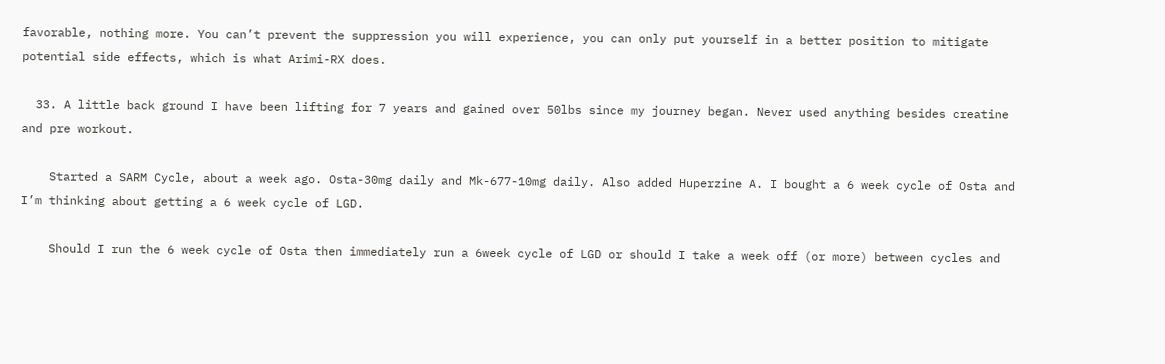favorable, nothing more. You can’t prevent the suppression you will experience, you can only put yourself in a better position to mitigate potential side effects, which is what Arimi-RX does.

  33. A little back ground I have been lifting for 7 years and gained over 50lbs since my journey began. Never used anything besides creatine and pre workout.

    Started a SARM Cycle, about a week ago. Osta-30mg daily and Mk-677-10mg daily. Also added Huperzine A. I bought a 6 week cycle of Osta and I’m thinking about getting a 6 week cycle of LGD.

    Should I run the 6 week cycle of Osta then immediately run a 6week cycle of LGD or should I take a week off (or more) between cycles and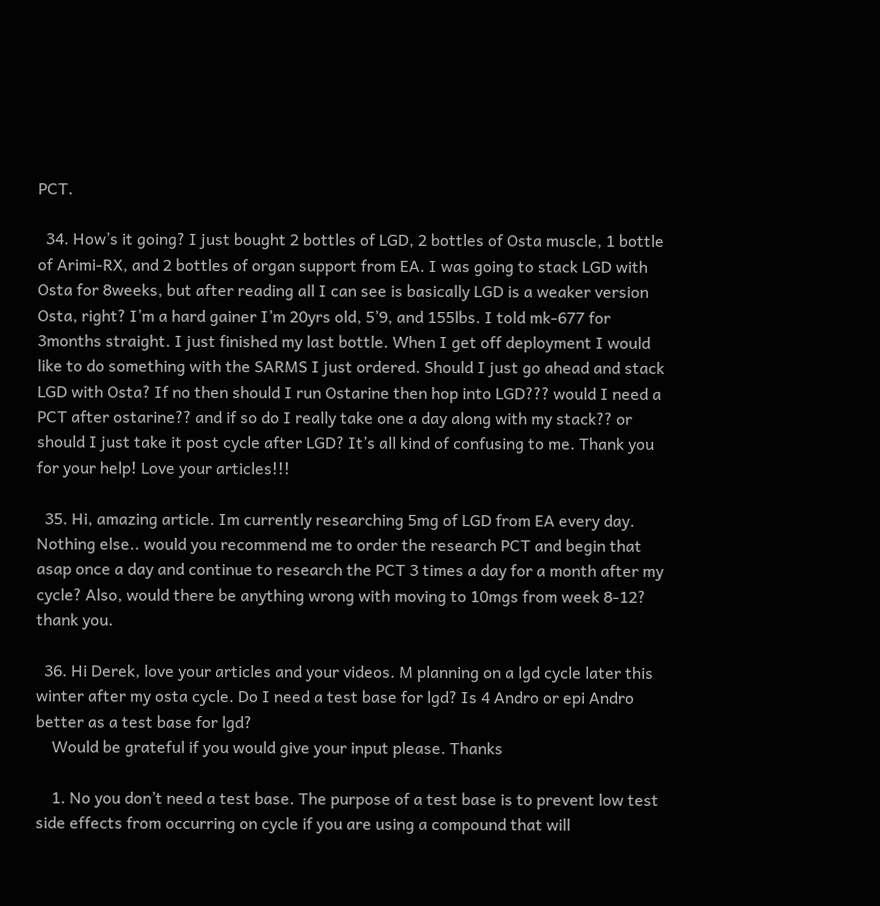PCT.

  34. How’s it going? I just bought 2 bottles of LGD, 2 bottles of Osta muscle, 1 bottle of Arimi-RX, and 2 bottles of organ support from EA. I was going to stack LGD with Osta for 8weeks, but after reading all I can see is basically LGD is a weaker version Osta, right? I’m a hard gainer I’m 20yrs old, 5’9, and 155lbs. I told mk-677 for 3months straight. I just finished my last bottle. When I get off deployment I would like to do something with the SARMS I just ordered. Should I just go ahead and stack LGD with Osta? If no then should I run Ostarine then hop into LGD??? would I need a PCT after ostarine?? and if so do I really take one a day along with my stack?? or should I just take it post cycle after LGD? It’s all kind of confusing to me. Thank you for your help! Love your articles!!!

  35. Hi, amazing article. Im currently researching 5mg of LGD from EA every day. Nothing else.. would you recommend me to order the research PCT and begin that asap once a day and continue to research the PCT 3 times a day for a month after my cycle? Also, would there be anything wrong with moving to 10mgs from week 8-12? thank you.

  36. Hi Derek, love your articles and your videos. M planning on a lgd cycle later this winter after my osta cycle. Do I need a test base for lgd? Is 4 Andro or epi Andro better as a test base for lgd?
    Would be grateful if you would give your input please. Thanks

    1. No you don’t need a test base. The purpose of a test base is to prevent low test side effects from occurring on cycle if you are using a compound that will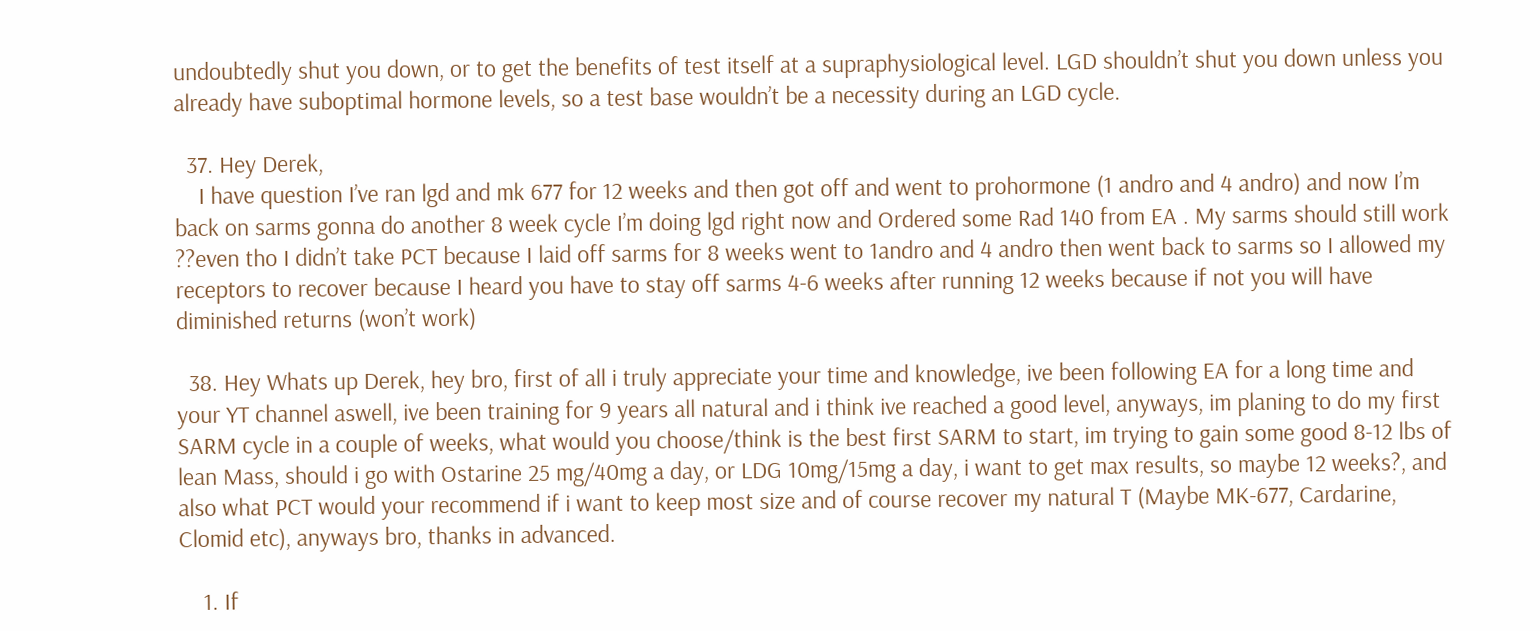undoubtedly shut you down, or to get the benefits of test itself at a supraphysiological level. LGD shouldn’t shut you down unless you already have suboptimal hormone levels, so a test base wouldn’t be a necessity during an LGD cycle.

  37. Hey Derek,
    I have question I’ve ran lgd and mk 677 for 12 weeks and then got off and went to prohormone (1 andro and 4 andro) and now I’m back on sarms gonna do another 8 week cycle I’m doing lgd right now and Ordered some Rad 140 from EA . My sarms should still work ??even tho I didn’t take PCT because I laid off sarms for 8 weeks went to 1andro and 4 andro then went back to sarms so I allowed my receptors to recover because I heard you have to stay off sarms 4-6 weeks after running 12 weeks because if not you will have diminished returns (won’t work)

  38. Hey Whats up Derek, hey bro, first of all i truly appreciate your time and knowledge, ive been following EA for a long time and your YT channel aswell, ive been training for 9 years all natural and i think ive reached a good level, anyways, im planing to do my first SARM cycle in a couple of weeks, what would you choose/think is the best first SARM to start, im trying to gain some good 8-12 lbs of lean Mass, should i go with Ostarine 25 mg/40mg a day, or LDG 10mg/15mg a day, i want to get max results, so maybe 12 weeks?, and also what PCT would your recommend if i want to keep most size and of course recover my natural T (Maybe MK-677, Cardarine, Clomid etc), anyways bro, thanks in advanced.

    1. If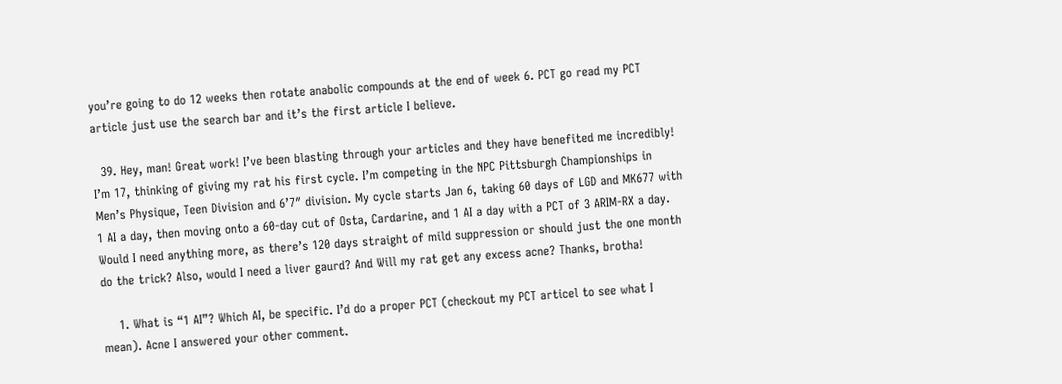you’re going to do 12 weeks then rotate anabolic compounds at the end of week 6. PCT go read my PCT article just use the search bar and it’s the first article I believe.

  39. Hey, man! Great work! I’ve been blasting through your articles and they have benefited me incredibly! I’m 17, thinking of giving my rat his first cycle. I’m competing in the NPC Pittsburgh Championships in Men’s Physique, Teen Division and 6’7″ division. My cycle starts Jan 6, taking 60 days of LGD and MK677 with 1 AI a day, then moving onto a 60-day cut of Osta, Cardarine, and 1 AI a day with a PCT of 3 ARIM-RX a day. Would I need anything more, as there’s 120 days straight of mild suppression or should just the one month do the trick? Also, would I need a liver gaurd? And Will my rat get any excess acne? Thanks, brotha!

    1. What is “1 AI”? Which AI, be specific. I’d do a proper PCT (checkout my PCT articel to see what I mean). Acne I answered your other comment.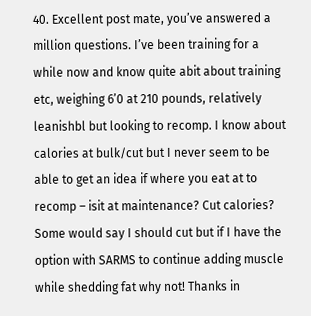40. Excellent post mate, you’ve answered a million questions. I’ve been training for a while now and know quite abit about training etc, weighing 6’0 at 210 pounds, relatively leanishbl but looking to recomp. I know about calories at bulk/cut but I never seem to be able to get an idea if where you eat at to recomp – isit at maintenance? Cut calories? Some would say I should cut but if I have the option with SARMS to continue adding muscle while shedding fat why not! Thanks in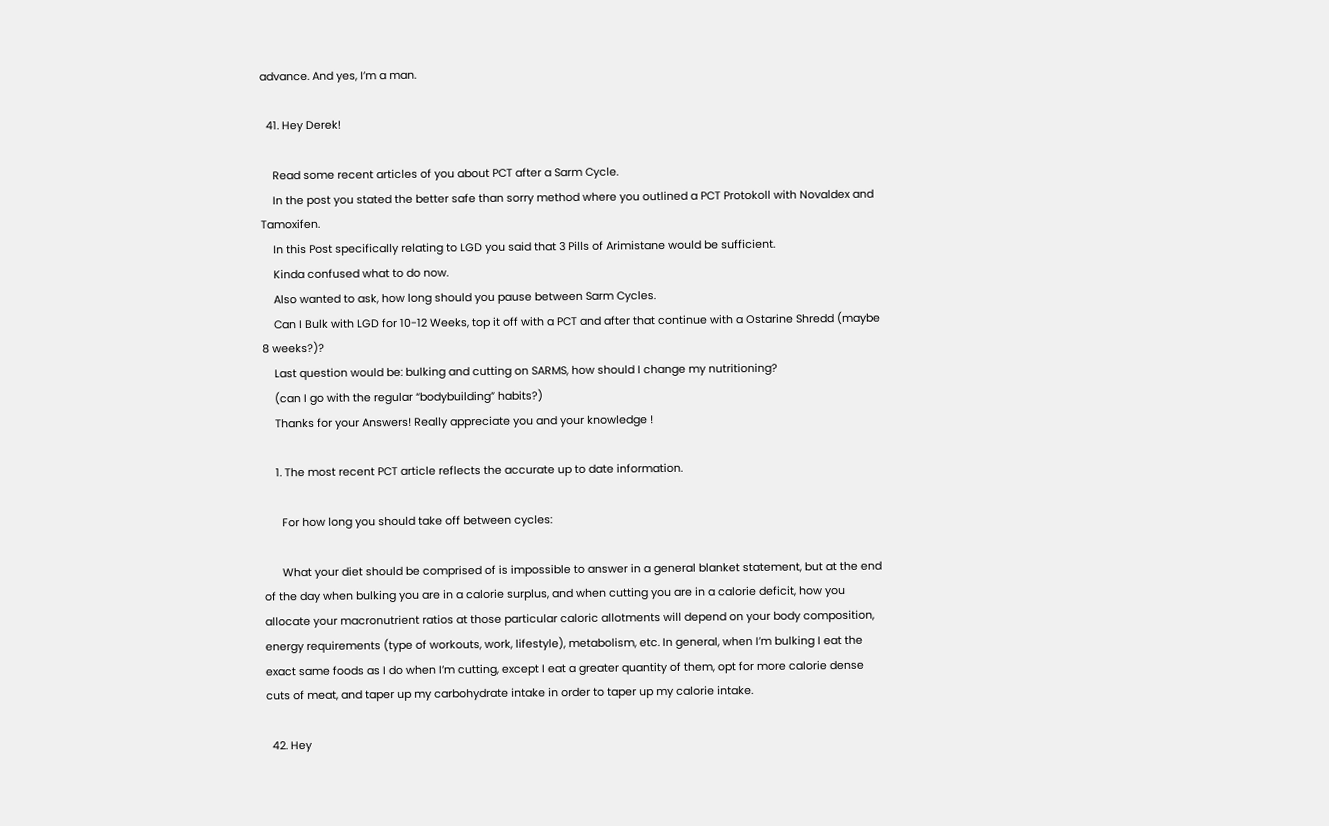advance. And yes, I’m a man.

  41. Hey Derek!

    Read some recent articles of you about PCT after a Sarm Cycle.
    In the post you stated the better safe than sorry method where you outlined a PCT Protokoll with Novaldex and Tamoxifen.
    In this Post specifically relating to LGD you said that 3 Pills of Arimistane would be sufficient.
    Kinda confused what to do now.
    Also wanted to ask, how long should you pause between Sarm Cycles.
    Can I Bulk with LGD for 10-12 Weeks, top it off with a PCT and after that continue with a Ostarine Shredd (maybe 8 weeks?)?
    Last question would be: bulking and cutting on SARMS, how should I change my nutritioning?
    (can I go with the regular “bodybuilding” habits?)
    Thanks for your Answers! Really appreciate you and your knowledge !

    1. The most recent PCT article reflects the accurate up to date information.

      For how long you should take off between cycles:

      What your diet should be comprised of is impossible to answer in a general blanket statement, but at the end of the day when bulking you are in a calorie surplus, and when cutting you are in a calorie deficit, how you allocate your macronutrient ratios at those particular caloric allotments will depend on your body composition, energy requirements (type of workouts, work, lifestyle), metabolism, etc. In general, when I’m bulking I eat the exact same foods as I do when I’m cutting, except I eat a greater quantity of them, opt for more calorie dense cuts of meat, and taper up my carbohydrate intake in order to taper up my calorie intake.

  42. Hey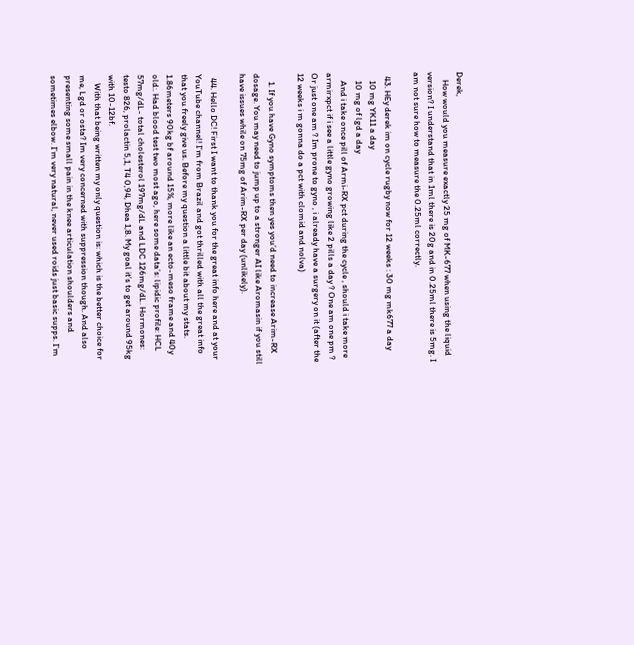Derek,
    How would you measure exactly 25 mg of MK-677 when using the liquid version? I understand that in 1ml there is 20g and in 0.25ml there is 5mg. I am not sure how to measure the 0.25ml correctly.

  43. HEy derek im on cycle rugby now for 12 weeks : 30 mg mk677 a day
    10 mg YK11 a day
    10 mg of lgd a day
    And i take once pill of Armi-RX pct during the cycle , should i take more armirxpct if i see a little gyno growing like 2 pills a day ? One am one pm ? Or just one am ? Im prone to gyno , i already have a surgery on it (after the 12 weeks i m gonna do a pct with clomid and nolva)

    1. If you have Gyno symptoms then yes you’d need to increase Arim-RX dosage. You may need to jump up to a stronger AI like Aromasin if you still have issues while on 75mg of Arim-RX per day (unlikely).

  44. Hello DC! First I want to thank you for the great info here and at your YouTube channel! I’m from Brazil and got thrilled with all the great info that you freely give us. Before my question a little bit about my stats. 1.86meters 90kg bf around 15%, more like an ecto-meso frame and 40y old:. Had blood test two most ago, here some data’s: lipidic profile: HCL 57mg/dL- total cholesterol 197mg/dL and LDC 126mg/dL. Hormones: testo 826, prolactin 5,1, T4 0,94, Dhea 1,8. My goal it’s to get around 95kg with 10-12bf.
    With that being written my only question is: which is the better choice for me, Lgd or osta? Im very concerned with suppression though. And also presenting some small pain in the knee articulation shoulders and sometimes elbow. I’m very natural, never used roids just basic supps. I’m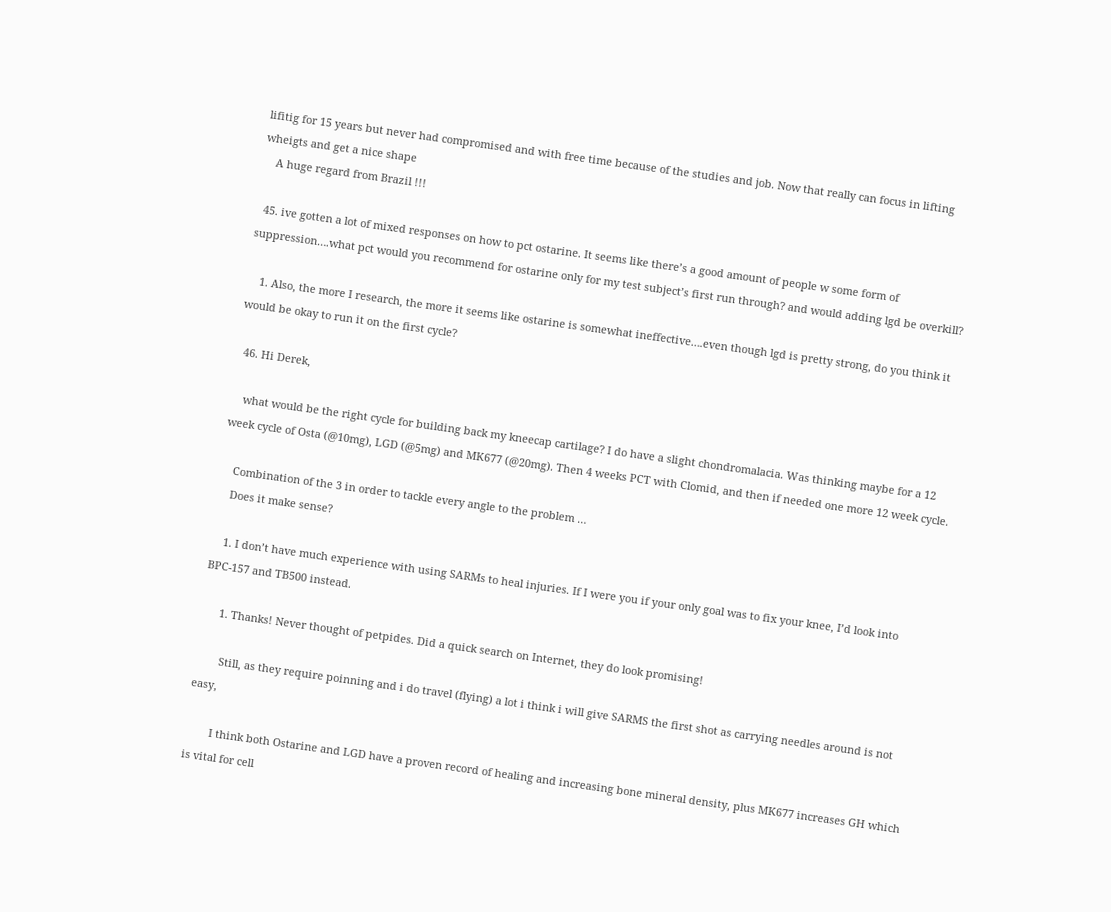lifitig for 15 years but never had compromised and with free time because of the studies and job. Now that really can focus in lifting wheigts and get a nice shape
    A huge regard from Brazil !!!

  45. ive gotten a lot of mixed responses on how to pct ostarine. It seems like there’s a good amount of people w some form of suppression….what pct would you recommend for ostarine only for my test subject’s first run through? and would adding lgd be overkill?

    1. Also, the more I research, the more it seems like ostarine is somewhat ineffective….even though lgd is pretty strong, do you think it would be okay to run it on the first cycle?

  46. Hi Derek,

    what would be the right cycle for building back my kneecap cartilage? I do have a slight chondromalacia. Was thinking maybe for a 12 week cycle of Osta (@10mg), LGD (@5mg) and MK677 (@20mg). Then 4 weeks PCT with Clomid, and then if needed one more 12 week cycle.

    Combination of the 3 in order to tackle every angle to the problem …
    Does it make sense?

    1. I don’t have much experience with using SARMs to heal injuries. If I were you if your only goal was to fix your knee, I’d look into BPC-157 and TB500 instead.

      1. Thanks! Never thought of petpides. Did a quick search on Internet, they do look promising!

        Still, as they require poinning and i do travel (flying) a lot i think i will give SARMS the first shot as carrying needles around is not easy,

        I think both Ostarine and LGD have a proven record of healing and increasing bone mineral density, plus MK677 increases GH which is vital for cell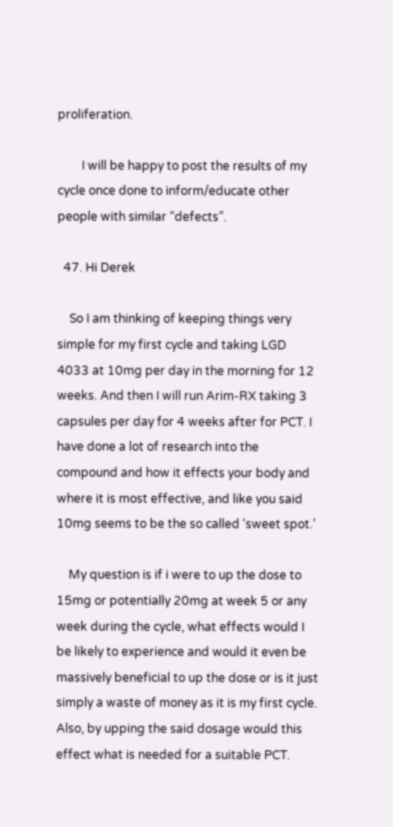proliferation.

        I will be happy to post the results of my cycle once done to inform/educate other people with similar “defects”.

  47. Hi Derek

    So I am thinking of keeping things very simple for my first cycle and taking LGD 4033 at 10mg per day in the morning for 12 weeks. And then I will run Arim-RX taking 3 capsules per day for 4 weeks after for PCT. I have done a lot of research into the compound and how it effects your body and where it is most effective, and like you said 10mg seems to be the so called ‘sweet spot.’

    My question is if i were to up the dose to 15mg or potentially 20mg at week 5 or any week during the cycle, what effects would I be likely to experience and would it even be massively beneficial to up the dose or is it just simply a waste of money as it is my first cycle. Also, by upping the said dosage would this effect what is needed for a suitable PCT.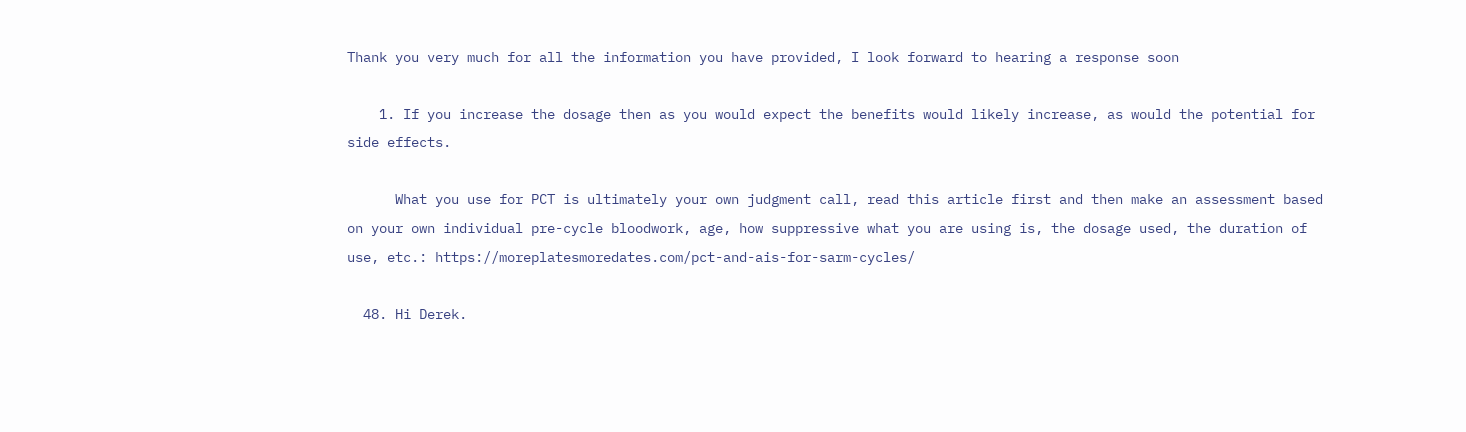Thank you very much for all the information you have provided, I look forward to hearing a response soon

    1. If you increase the dosage then as you would expect the benefits would likely increase, as would the potential for side effects.

      What you use for PCT is ultimately your own judgment call, read this article first and then make an assessment based on your own individual pre-cycle bloodwork, age, how suppressive what you are using is, the dosage used, the duration of use, etc.: https://moreplatesmoredates.com/pct-and-ais-for-sarm-cycles/

  48. Hi Derek.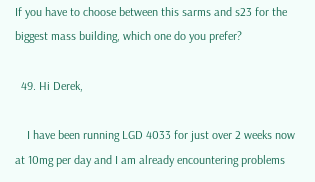If you have to choose between this sarms and s23 for the biggest mass building, which one do you prefer?

  49. Hi Derek,

    I have been running LGD 4033 for just over 2 weeks now at 10mg per day and I am already encountering problems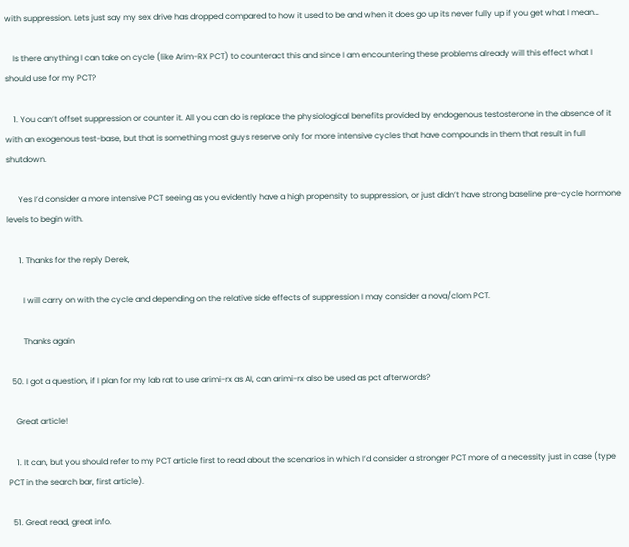with suppression. Lets just say my sex drive has dropped compared to how it used to be and when it does go up its never fully up if you get what I mean…

    Is there anything I can take on cycle (like Arim-RX PCT) to counteract this and since I am encountering these problems already will this effect what I should use for my PCT?

    1. You can’t offset suppression or counter it. All you can do is replace the physiological benefits provided by endogenous testosterone in the absence of it with an exogenous test-base, but that is something most guys reserve only for more intensive cycles that have compounds in them that result in full shutdown.

      Yes I’d consider a more intensive PCT seeing as you evidently have a high propensity to suppression, or just didn’t have strong baseline pre-cycle hormone levels to begin with.

      1. Thanks for the reply Derek,

        I will carry on with the cycle and depending on the relative side effects of suppression I may consider a nova/clom PCT.

        Thanks again

  50. I got a question, if I plan for my lab rat to use arimi-rx as AI, can arimi-rx also be used as pct afterwords?

    Great article!

    1. It can, but you should refer to my PCT article first to read about the scenarios in which I’d consider a stronger PCT more of a necessity just in case (type PCT in the search bar, first article).

  51. Great read, great info.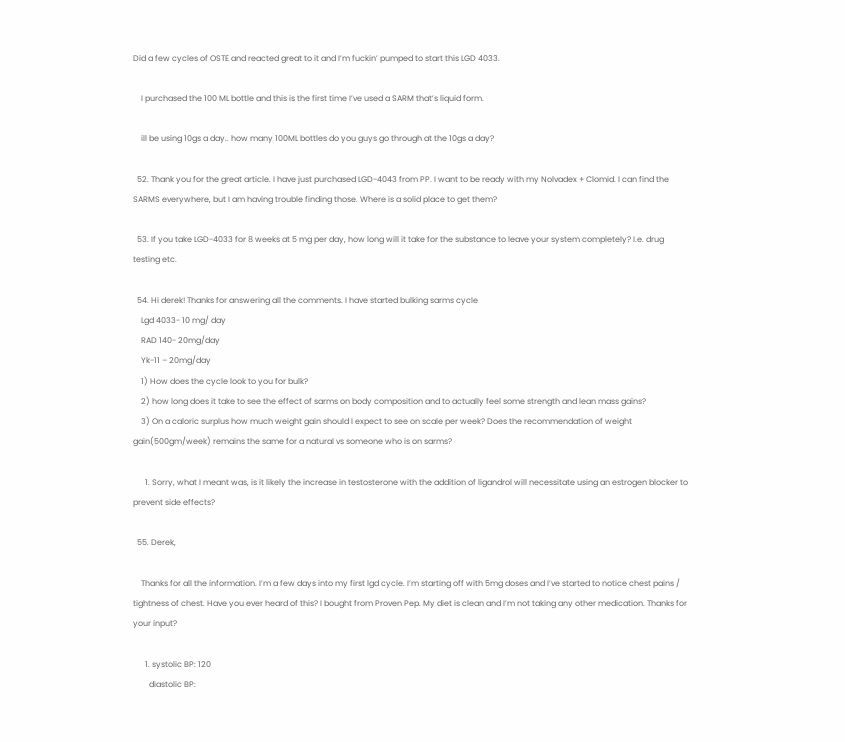Did a few cycles of OSTE and reacted great to it and I’m fuckin’ pumped to start this LGD 4033.

    I purchased the 100 ML bottle and this is the first time I’ve used a SARM that’s liquid form.

    ill be using 10gs a day.. how many 100ML bottles do you guys go through at the 10gs a day?

  52. Thank you for the great article. I have just purchased LGD-4043 from PP. I want to be ready with my Nolvadex + Clomid. I can find the SARMS everywhere, but I am having trouble finding those. Where is a solid place to get them?

  53. If you take LGD-4033 for 8 weeks at 5 mg per day, how long will it take for the substance to leave your system completely? I.e. drug testing etc.

  54. Hi derek! Thanks for answering all the comments. I have started bulking sarms cycle
    Lgd 4033- 10 mg/ day
    RAD 140- 20mg/day
    Yk-11 – 20mg/day
    1) How does the cycle look to you for bulk?
    2) how long does it take to see the effect of sarms on body composition and to actually feel some strength and lean mass gains?
    3) On a caloric surplus how much weight gain should I expect to see on scale per week? Does the recommendation of weight gain(500gm/week) remains the same for a natural vs someone who is on sarms?

      1. Sorry, what I meant was, is it likely the increase in testosterone with the addition of ligandrol will necessitate using an estrogen blocker to prevent side effects?

  55. Derek,

    Thanks for all the information. I’m a few days into my first lgd cycle. I’m starting off with 5mg doses and I’ve started to notice chest pains / tightness of chest. Have you ever heard of this? I bought from Proven Pep. My diet is clean and I’m not taking any other medication. Thanks for your input?

      1. systolic BP: 120
        diastolic BP: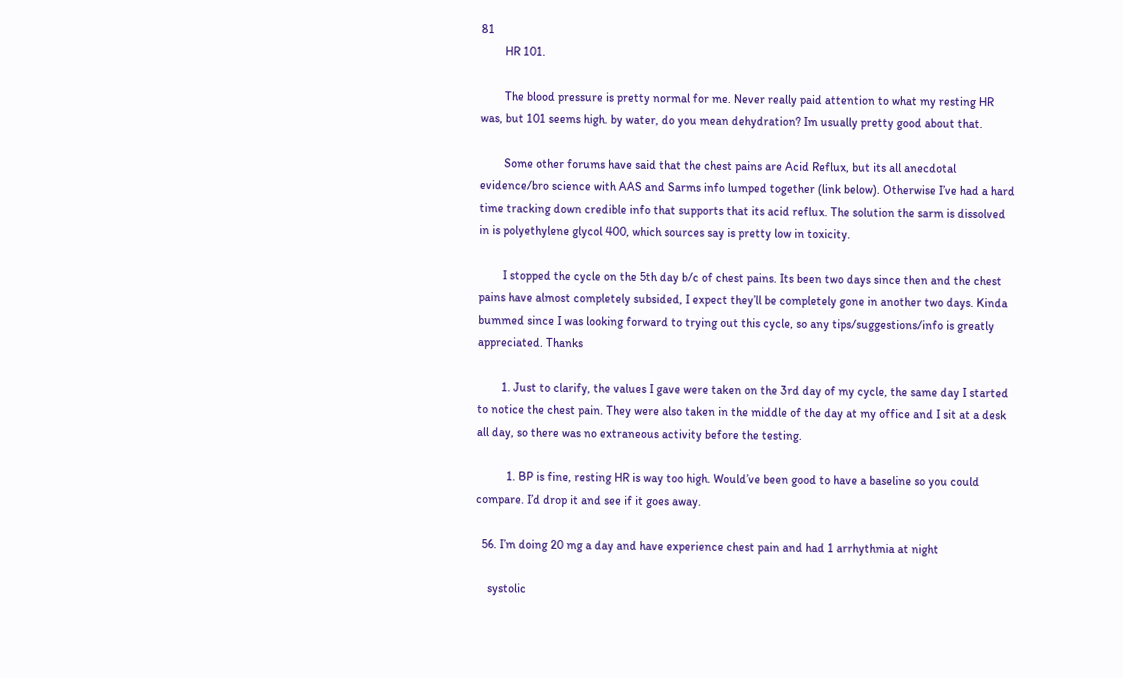81
        HR 101.

        The blood pressure is pretty normal for me. Never really paid attention to what my resting HR was, but 101 seems high. by water, do you mean dehydration? Im usually pretty good about that.

        Some other forums have said that the chest pains are Acid Reflux, but its all anecdotal evidence/bro science with AAS and Sarms info lumped together (link below). Otherwise I’ve had a hard time tracking down credible info that supports that its acid reflux. The solution the sarm is dissolved in is polyethylene glycol 400, which sources say is pretty low in toxicity.

        I stopped the cycle on the 5th day b/c of chest pains. Its been two days since then and the chest pains have almost completely subsided, I expect they’ll be completely gone in another two days. Kinda bummed since I was looking forward to trying out this cycle, so any tips/suggestions/info is greatly appreciated. Thanks

        1. Just to clarify, the values I gave were taken on the 3rd day of my cycle, the same day I started to notice the chest pain. They were also taken in the middle of the day at my office and I sit at a desk all day, so there was no extraneous activity before the testing.

          1. BP is fine, resting HR is way too high. Would’ve been good to have a baseline so you could compare. I’d drop it and see if it goes away.

  56. I’m doing 20 mg a day and have experience chest pain and had 1 arrhythmia at night

    systolic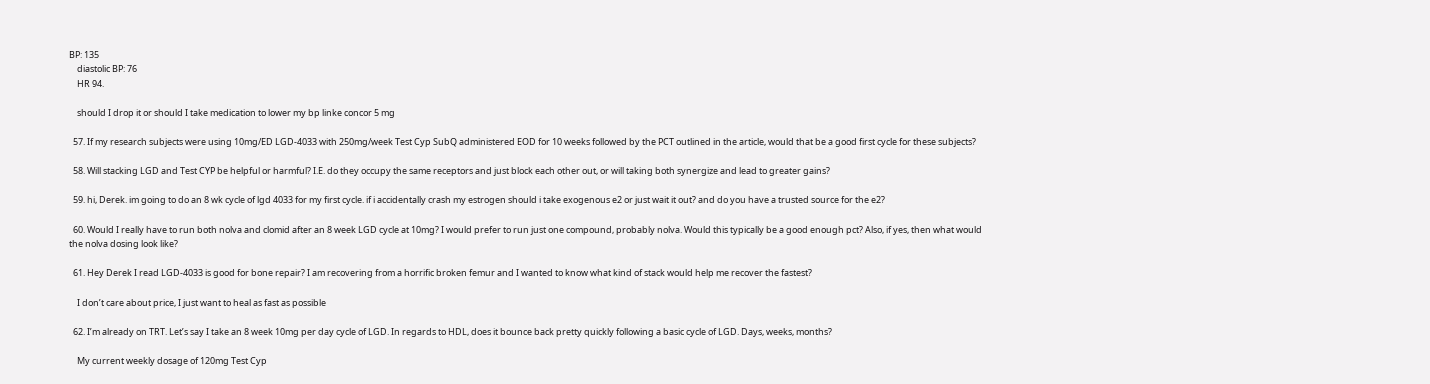BP: 135
    diastolic BP: 76
    HR 94.

    should I drop it or should I take medication to lower my bp linke concor 5 mg

  57. If my research subjects were using 10mg/ED LGD-4033 with 250mg/week Test Cyp SubQ administered EOD for 10 weeks followed by the PCT outlined in the article, would that be a good first cycle for these subjects?

  58. Will stacking LGD and Test CYP be helpful or harmful? I.E. do they occupy the same receptors and just block each other out, or will taking both synergize and lead to greater gains?

  59. hi, Derek. im going to do an 8 wk cycle of lgd 4033 for my first cycle. if i accidentally crash my estrogen should i take exogenous e2 or just wait it out? and do you have a trusted source for the e2?

  60. Would I really have to run both nolva and clomid after an 8 week LGD cycle at 10mg? I would prefer to run just one compound, probably nolva. Would this typically be a good enough pct? Also, if yes, then what would the nolva dosing look like?

  61. Hey Derek I read LGD-4033 is good for bone repair? I am recovering from a horrific broken femur and I wanted to know what kind of stack would help me recover the fastest?

    I don’t care about price, I just want to heal as fast as possible

  62. I’m already on TRT. Let’s say I take an 8 week 10mg per day cycle of LGD. In regards to HDL, does it bounce back pretty quickly following a basic cycle of LGD. Days, weeks, months?

    My current weekly dosage of 120mg Test Cyp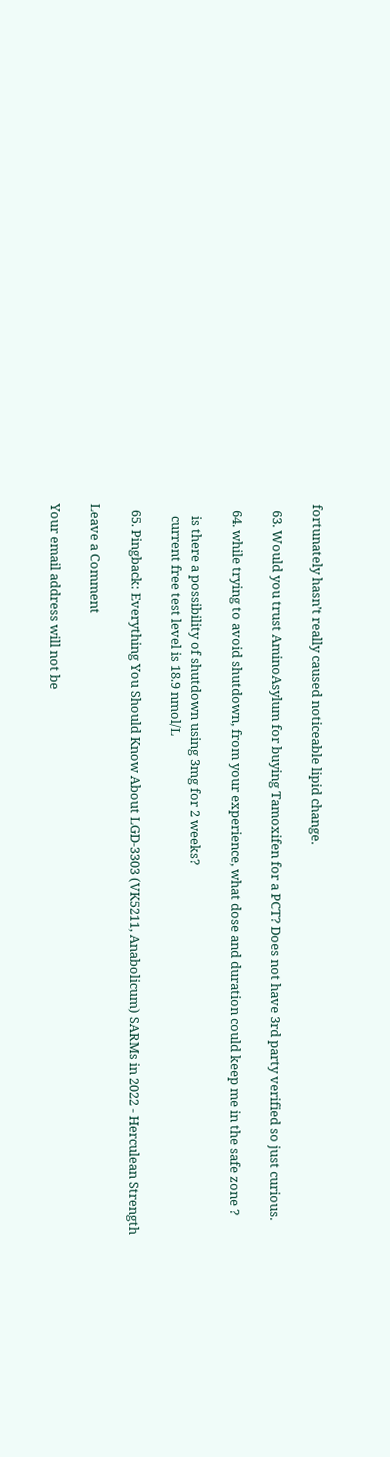fortunately hasn’t really caused noticeable lipid change.

  63. Would you trust AminoAsylum for buying Tamoxifen for a PCT? Does not have 3rd party verified so just curious.

  64. while trying to avoid shutdown, from your experience, what dose and duration could keep me in the safe zone ?

    is there a possibility of shutdown using 3mg for 2 weeks?
    current free test level is 18.9 nmol/L

  65. Pingback: Everything You Should Know About LGD-3303 (VK5211, Anabolicum) SARMs in 2022 - Herculean Strength

Leave a Comment

Your email address will not be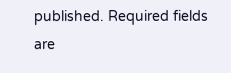published. Required fields are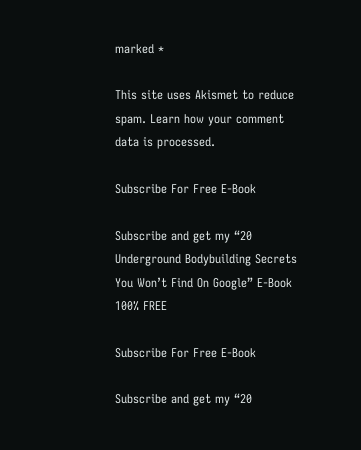marked *

This site uses Akismet to reduce spam. Learn how your comment data is processed.

Subscribe For Free E-Book

Subscribe and get my “20 Underground Bodybuilding Secrets You Won’t Find On Google” E-Book 100% FREE

Subscribe For Free E-Book

Subscribe and get my “20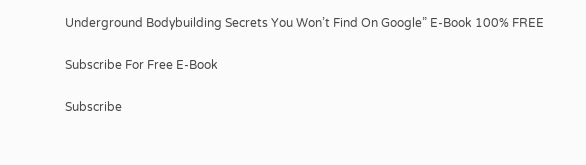Underground Bodybuilding Secrets You Won’t Find On Google” E-Book 100% FREE

Subscribe For Free E-Book

Subscribe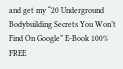and get my “20 Underground Bodybuilding Secrets You Won’t Find On Google” E-Book 100% FREE